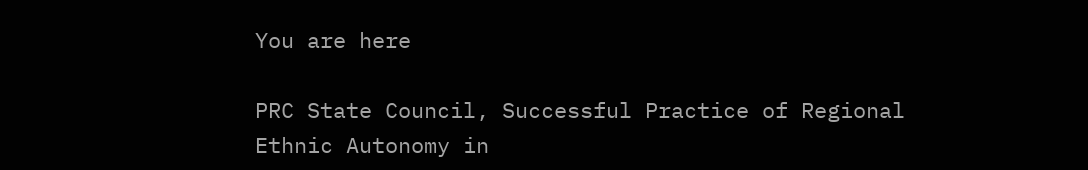You are here

PRC State Council, Successful Practice of Regional Ethnic Autonomy in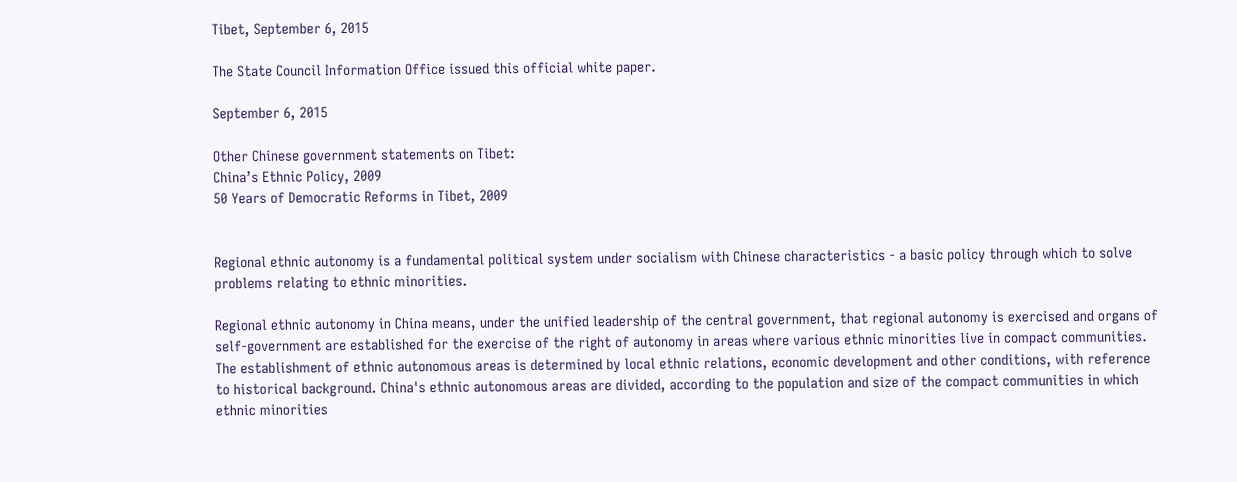Tibet, September 6, 2015

The State Council Information Office issued this official white paper.

September 6, 2015

Other Chinese government statements on Tibet:
China’s Ethnic Policy, 2009
50 Years of Democratic Reforms in Tibet, 2009


Regional ethnic autonomy is a fundamental political system under socialism with Chinese characteristics - a basic policy through which to solve problems relating to ethnic minorities.

Regional ethnic autonomy in China means, under the unified leadership of the central government, that regional autonomy is exercised and organs of self-government are established for the exercise of the right of autonomy in areas where various ethnic minorities live in compact communities. The establishment of ethnic autonomous areas is determined by local ethnic relations, economic development and other conditions, with reference to historical background. China's ethnic autonomous areas are divided, according to the population and size of the compact communities in which ethnic minorities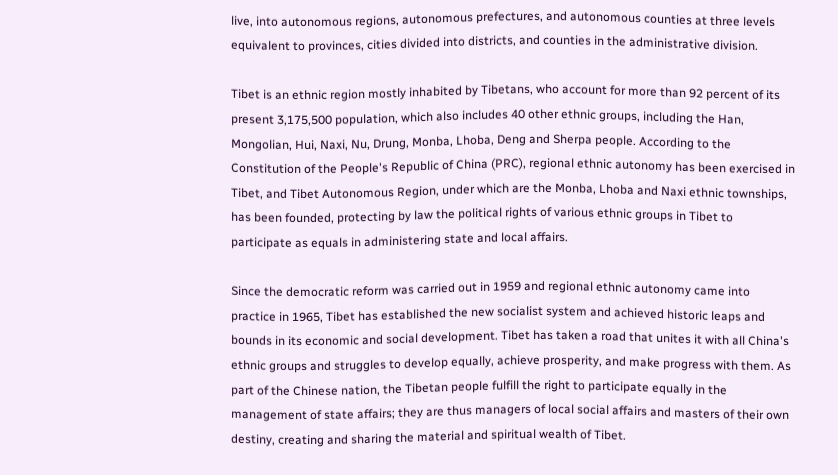live, into autonomous regions, autonomous prefectures, and autonomous counties at three levels equivalent to provinces, cities divided into districts, and counties in the administrative division.

Tibet is an ethnic region mostly inhabited by Tibetans, who account for more than 92 percent of its present 3,175,500 population, which also includes 40 other ethnic groups, including the Han, Mongolian, Hui, Naxi, Nu, Drung, Monba, Lhoba, Deng and Sherpa people. According to the Constitution of the People's Republic of China (PRC), regional ethnic autonomy has been exercised in Tibet, and Tibet Autonomous Region, under which are the Monba, Lhoba and Naxi ethnic townships, has been founded, protecting by law the political rights of various ethnic groups in Tibet to participate as equals in administering state and local affairs.

Since the democratic reform was carried out in 1959 and regional ethnic autonomy came into practice in 1965, Tibet has established the new socialist system and achieved historic leaps and bounds in its economic and social development. Tibet has taken a road that unites it with all China's ethnic groups and struggles to develop equally, achieve prosperity, and make progress with them. As part of the Chinese nation, the Tibetan people fulfill the right to participate equally in the management of state affairs; they are thus managers of local social affairs and masters of their own destiny, creating and sharing the material and spiritual wealth of Tibet.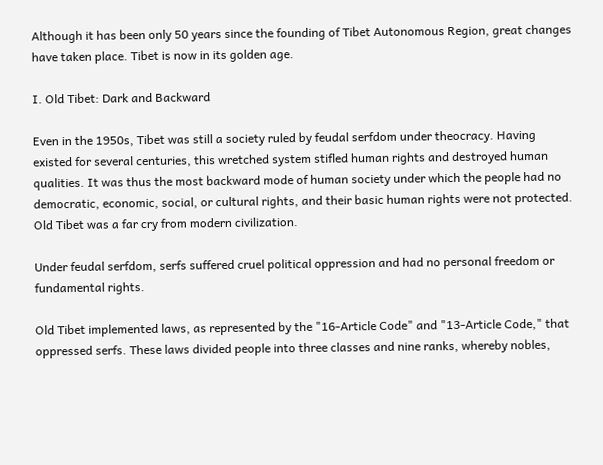Although it has been only 50 years since the founding of Tibet Autonomous Region, great changes have taken place. Tibet is now in its golden age.

I. Old Tibet: Dark and Backward

Even in the 1950s, Tibet was still a society ruled by feudal serfdom under theocracy. Having existed for several centuries, this wretched system stifled human rights and destroyed human qualities. It was thus the most backward mode of human society under which the people had no democratic, economic, social, or cultural rights, and their basic human rights were not protected. Old Tibet was a far cry from modern civilization.

Under feudal serfdom, serfs suffered cruel political oppression and had no personal freedom or fundamental rights.

Old Tibet implemented laws, as represented by the "16-Article Code" and "13-Article Code," that oppressed serfs. These laws divided people into three classes and nine ranks, whereby nobles,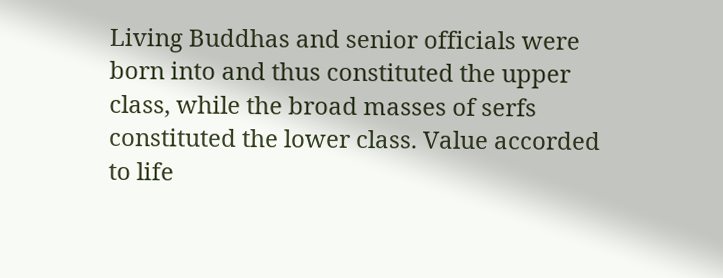Living Buddhas and senior officials were born into and thus constituted the upper class, while the broad masses of serfs constituted the lower class. Value accorded to life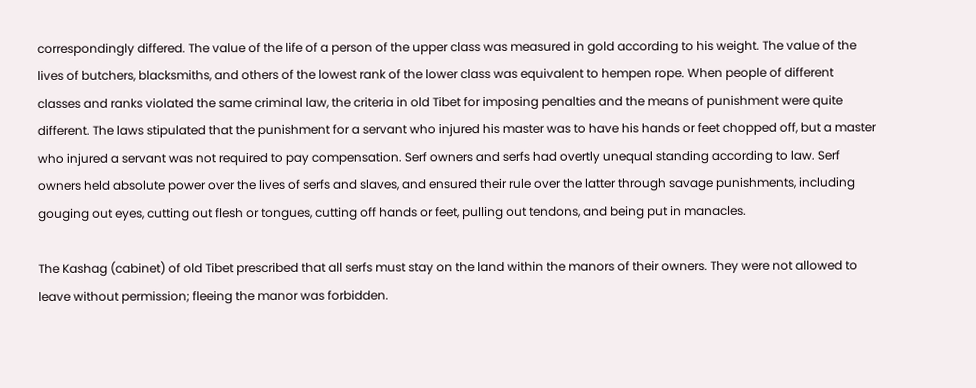correspondingly differed. The value of the life of a person of the upper class was measured in gold according to his weight. The value of the lives of butchers, blacksmiths, and others of the lowest rank of the lower class was equivalent to hempen rope. When people of different classes and ranks violated the same criminal law, the criteria in old Tibet for imposing penalties and the means of punishment were quite different. The laws stipulated that the punishment for a servant who injured his master was to have his hands or feet chopped off, but a master who injured a servant was not required to pay compensation. Serf owners and serfs had overtly unequal standing according to law. Serf owners held absolute power over the lives of serfs and slaves, and ensured their rule over the latter through savage punishments, including gouging out eyes, cutting out flesh or tongues, cutting off hands or feet, pulling out tendons, and being put in manacles.

The Kashag (cabinet) of old Tibet prescribed that all serfs must stay on the land within the manors of their owners. They were not allowed to leave without permission; fleeing the manor was forbidden.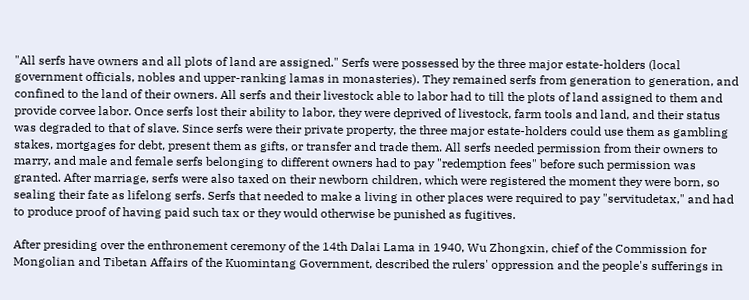"All serfs have owners and all plots of land are assigned." Serfs were possessed by the three major estate-holders (local government officials, nobles and upper-ranking lamas in monasteries). They remained serfs from generation to generation, and confined to the land of their owners. All serfs and their livestock able to labor had to till the plots of land assigned to them and provide corvee labor. Once serfs lost their ability to labor, they were deprived of livestock, farm tools and land, and their status was degraded to that of slave. Since serfs were their private property, the three major estate-holders could use them as gambling stakes, mortgages for debt, present them as gifts, or transfer and trade them. All serfs needed permission from their owners to marry, and male and female serfs belonging to different owners had to pay "redemption fees" before such permission was granted. After marriage, serfs were also taxed on their newborn children, which were registered the moment they were born, so sealing their fate as lifelong serfs. Serfs that needed to make a living in other places were required to pay "servitudetax," and had to produce proof of having paid such tax or they would otherwise be punished as fugitives.

After presiding over the enthronement ceremony of the 14th Dalai Lama in 1940, Wu Zhongxin, chief of the Commission for Mongolian and Tibetan Affairs of the Kuomintang Government, described the rulers' oppression and the people's sufferings in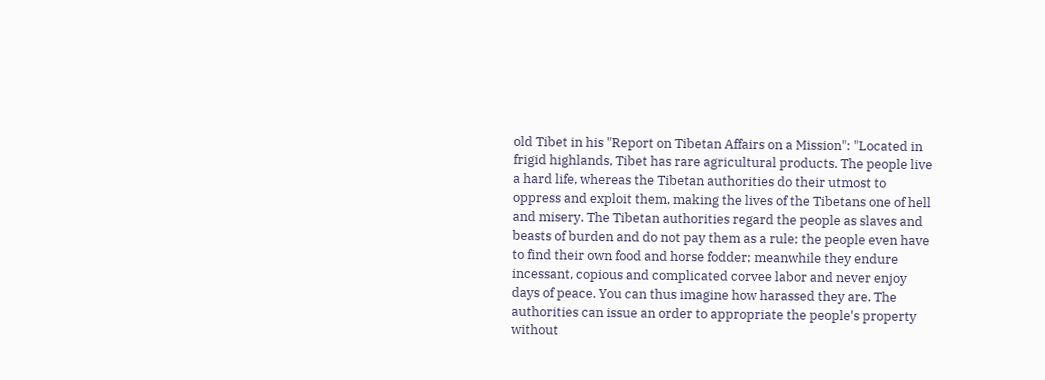old Tibet in his "Report on Tibetan Affairs on a Mission": "Located in frigid highlands, Tibet has rare agricultural products. The people live a hard life, whereas the Tibetan authorities do their utmost to oppress and exploit them, making the lives of the Tibetans one of hell and misery. The Tibetan authorities regard the people as slaves and beasts of burden and do not pay them as a rule; the people even have to find their own food and horse fodder; meanwhile they endure incessant, copious and complicated corvee labor and never enjoy days of peace. You can thus imagine how harassed they are. The authorities can issue an order to appropriate the people's property without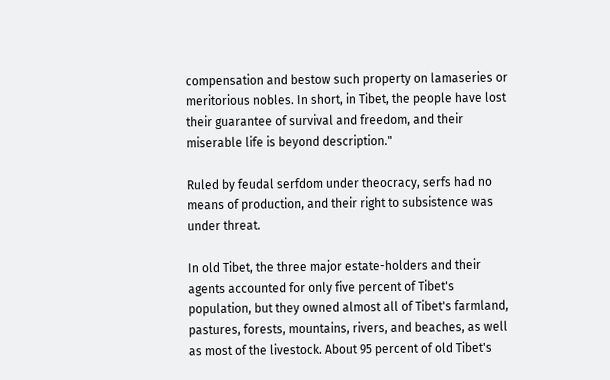compensation and bestow such property on lamaseries or meritorious nobles. In short, in Tibet, the people have lost their guarantee of survival and freedom, and their miserable life is beyond description."

Ruled by feudal serfdom under theocracy, serfs had no means of production, and their right to subsistence was under threat.

In old Tibet, the three major estate-holders and their agents accounted for only five percent of Tibet's population, but they owned almost all of Tibet's farmland, pastures, forests, mountains, rivers, and beaches, as well as most of the livestock. About 95 percent of old Tibet's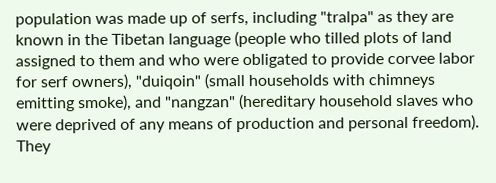population was made up of serfs, including "tralpa" as they are known in the Tibetan language (people who tilled plots of land assigned to them and who were obligated to provide corvee labor for serf owners), "duiqoin" (small households with chimneys emitting smoke), and "nangzan" (hereditary household slaves who were deprived of any means of production and personal freedom). They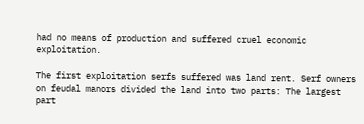had no means of production and suffered cruel economic exploitation.

The first exploitation serfs suffered was land rent. Serf owners on feudal manors divided the land into two parts: The largest part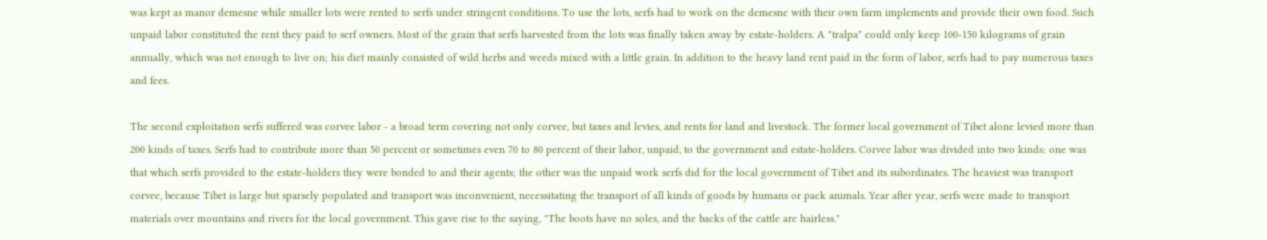was kept as manor demesne while smaller lots were rented to serfs under stringent conditions. To use the lots, serfs had to work on the demesne with their own farm implements and provide their own food. Such unpaid labor constituted the rent they paid to serf owners. Most of the grain that serfs harvested from the lots was finally taken away by estate-holders. A "tralpa" could only keep 100-150 kilograms of grain annually, which was not enough to live on; his diet mainly consisted of wild herbs and weeds mixed with a little grain. In addition to the heavy land rent paid in the form of labor, serfs had to pay numerous taxes and fees.

The second exploitation serfs suffered was corvee labor - a broad term covering not only corvee, but taxes and levies, and rents for land and livestock. The former local government of Tibet alone levied more than 200 kinds of taxes. Serfs had to contribute more than 50 percent or sometimes even 70 to 80 percent of their labor, unpaid, to the government and estate-holders. Corvee labor was divided into two kinds: one was that which serfs provided to the estate-holders they were bonded to and their agents; the other was the unpaid work serfs did for the local government of Tibet and its subordinates. The heaviest was transport corvee, because Tibet is large but sparsely populated and transport was inconvenient, necessitating the transport of all kinds of goods by humans or pack animals. Year after year, serfs were made to transport materials over mountains and rivers for the local government. This gave rise to the saying, "The boots have no soles, and the backs of the cattle are hairless."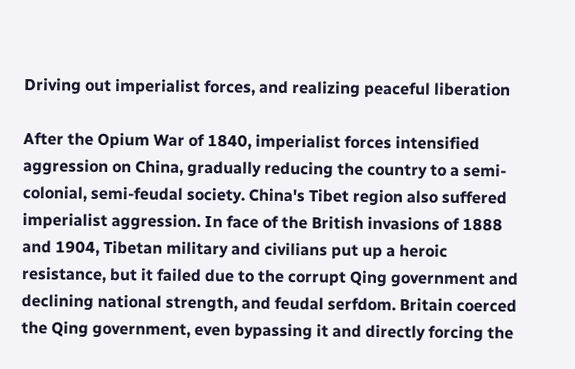Driving out imperialist forces, and realizing peaceful liberation

After the Opium War of 1840, imperialist forces intensified aggression on China, gradually reducing the country to a semi-colonial, semi-feudal society. China's Tibet region also suffered imperialist aggression. In face of the British invasions of 1888 and 1904, Tibetan military and civilians put up a heroic resistance, but it failed due to the corrupt Qing government and declining national strength, and feudal serfdom. Britain coerced the Qing government, even bypassing it and directly forcing the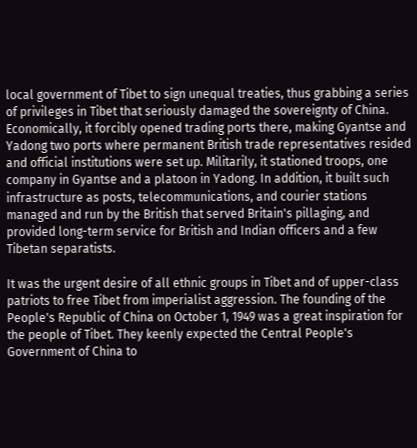local government of Tibet to sign unequal treaties, thus grabbing a series of privileges in Tibet that seriously damaged the sovereignty of China. Economically, it forcibly opened trading ports there, making Gyantse and Yadong two ports where permanent British trade representatives resided and official institutions were set up. Militarily, it stationed troops, one company in Gyantse and a platoon in Yadong. In addition, it built such infrastructure as posts, telecommunications, and courier stations managed and run by the British that served Britain's pillaging, and provided long-term service for British and Indian officers and a few Tibetan separatists.

It was the urgent desire of all ethnic groups in Tibet and of upper-class patriots to free Tibet from imperialist aggression. The founding of the People's Republic of China on October 1, 1949 was a great inspiration for the people of Tibet. They keenly expected the Central People's Government of China to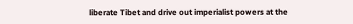liberate Tibet and drive out imperialist powers at the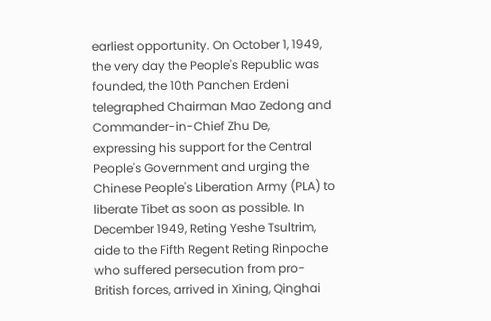earliest opportunity. On October 1, 1949, the very day the People's Republic was founded, the 10th Panchen Erdeni telegraphed Chairman Mao Zedong and Commander-in-Chief Zhu De, expressing his support for the Central People's Government and urging the Chinese People's Liberation Army (PLA) to liberate Tibet as soon as possible. In December 1949, Reting Yeshe Tsultrim, aide to the Fifth Regent Reting Rinpoche who suffered persecution from pro-British forces, arrived in Xining, Qinghai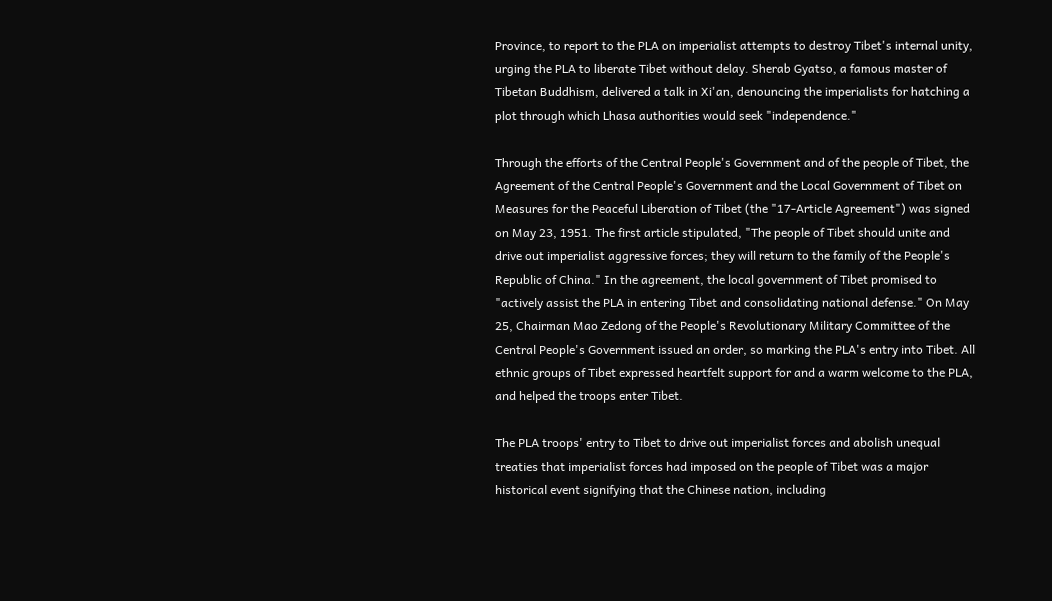Province, to report to the PLA on imperialist attempts to destroy Tibet's internal unity, urging the PLA to liberate Tibet without delay. Sherab Gyatso, a famous master of Tibetan Buddhism, delivered a talk in Xi'an, denouncing the imperialists for hatching a plot through which Lhasa authorities would seek "independence."

Through the efforts of the Central People's Government and of the people of Tibet, the Agreement of the Central People's Government and the Local Government of Tibet on Measures for the Peaceful Liberation of Tibet (the "17-Article Agreement") was signed on May 23, 1951. The first article stipulated, "The people of Tibet should unite and drive out imperialist aggressive forces; they will return to the family of the People's Republic of China." In the agreement, the local government of Tibet promised to "actively assist the PLA in entering Tibet and consolidating national defense." On May 25, Chairman Mao Zedong of the People's Revolutionary Military Committee of the Central People's Government issued an order, so marking the PLA's entry into Tibet. All ethnic groups of Tibet expressed heartfelt support for and a warm welcome to the PLA, and helped the troops enter Tibet.

The PLA troops' entry to Tibet to drive out imperialist forces and abolish unequal treaties that imperialist forces had imposed on the people of Tibet was a major historical event signifying that the Chinese nation, including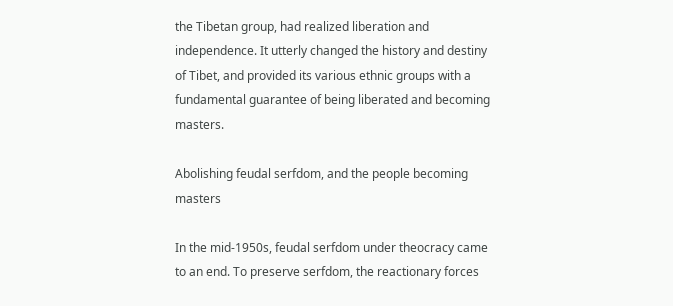the Tibetan group, had realized liberation and independence. It utterly changed the history and destiny of Tibet, and provided its various ethnic groups with a fundamental guarantee of being liberated and becoming masters.

Abolishing feudal serfdom, and the people becoming masters

In the mid-1950s, feudal serfdom under theocracy came to an end. To preserve serfdom, the reactionary forces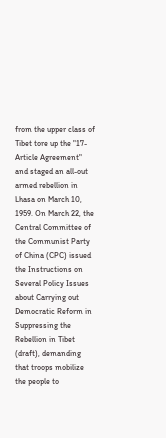from the upper class of Tibet tore up the "17-Article Agreement" and staged an all-out armed rebellion in Lhasa on March 10, 1959. On March 22, the Central Committee of the Communist Party of China (CPC) issued the Instructions on Several Policy Issues about Carrying out Democratic Reform in Suppressing the Rebellion in Tibet (draft), demanding that troops mobilize the people to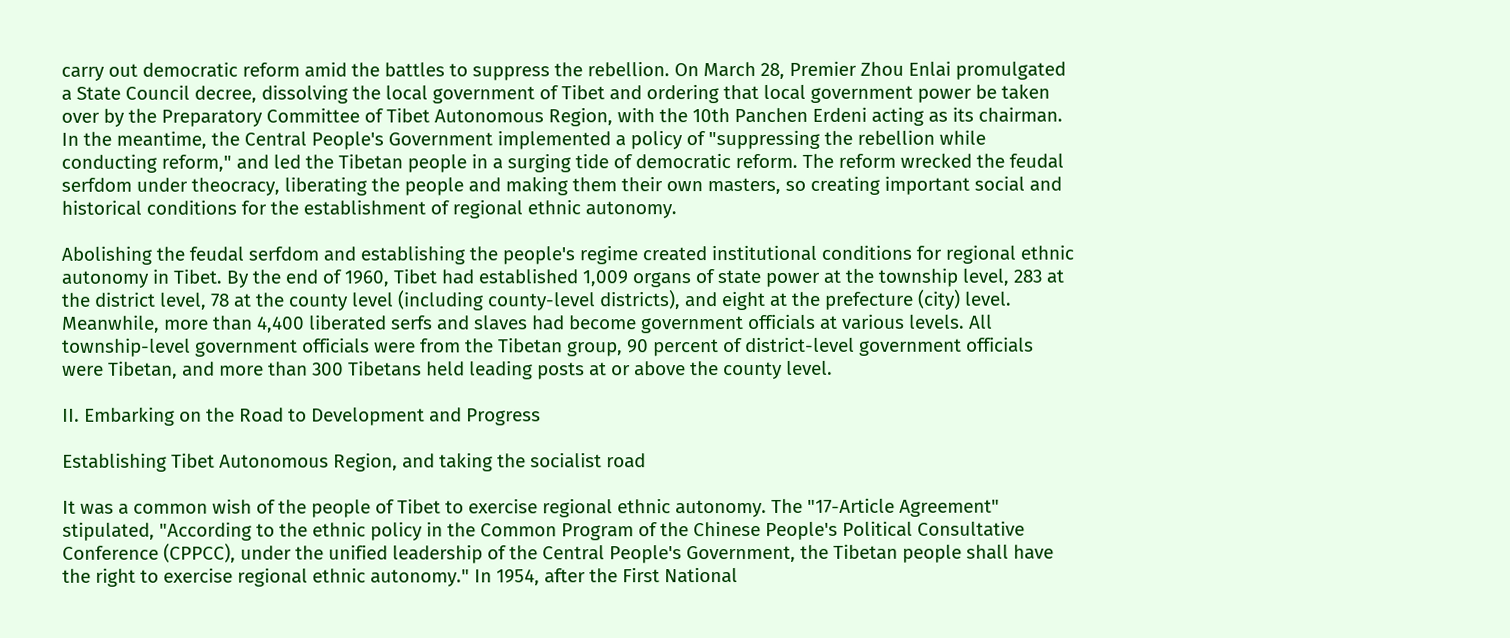carry out democratic reform amid the battles to suppress the rebellion. On March 28, Premier Zhou Enlai promulgated a State Council decree, dissolving the local government of Tibet and ordering that local government power be taken over by the Preparatory Committee of Tibet Autonomous Region, with the 10th Panchen Erdeni acting as its chairman. In the meantime, the Central People's Government implemented a policy of "suppressing the rebellion while conducting reform," and led the Tibetan people in a surging tide of democratic reform. The reform wrecked the feudal serfdom under theocracy, liberating the people and making them their own masters, so creating important social and historical conditions for the establishment of regional ethnic autonomy.

Abolishing the feudal serfdom and establishing the people's regime created institutional conditions for regional ethnic autonomy in Tibet. By the end of 1960, Tibet had established 1,009 organs of state power at the township level, 283 at the district level, 78 at the county level (including county-level districts), and eight at the prefecture (city) level. Meanwhile, more than 4,400 liberated serfs and slaves had become government officials at various levels. All township-level government officials were from the Tibetan group, 90 percent of district-level government officials were Tibetan, and more than 300 Tibetans held leading posts at or above the county level.

II. Embarking on the Road to Development and Progress

Establishing Tibet Autonomous Region, and taking the socialist road

It was a common wish of the people of Tibet to exercise regional ethnic autonomy. The "17-Article Agreement" stipulated, "According to the ethnic policy in the Common Program of the Chinese People's Political Consultative Conference (CPPCC), under the unified leadership of the Central People's Government, the Tibetan people shall have the right to exercise regional ethnic autonomy." In 1954, after the First National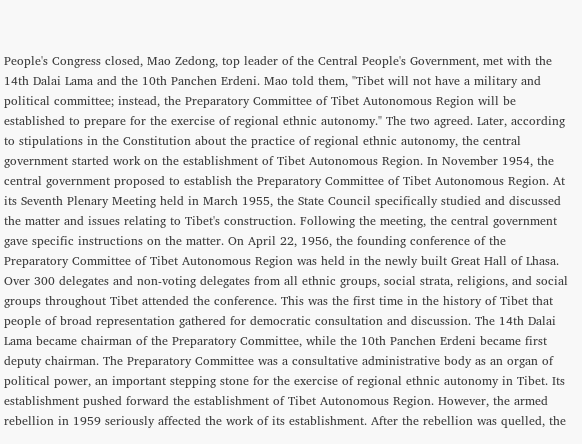People's Congress closed, Mao Zedong, top leader of the Central People's Government, met with the 14th Dalai Lama and the 10th Panchen Erdeni. Mao told them, "Tibet will not have a military and political committee; instead, the Preparatory Committee of Tibet Autonomous Region will be established to prepare for the exercise of regional ethnic autonomy." The two agreed. Later, according to stipulations in the Constitution about the practice of regional ethnic autonomy, the central government started work on the establishment of Tibet Autonomous Region. In November 1954, the central government proposed to establish the Preparatory Committee of Tibet Autonomous Region. At its Seventh Plenary Meeting held in March 1955, the State Council specifically studied and discussed the matter and issues relating to Tibet's construction. Following the meeting, the central government gave specific instructions on the matter. On April 22, 1956, the founding conference of the Preparatory Committee of Tibet Autonomous Region was held in the newly built Great Hall of Lhasa. Over 300 delegates and non-voting delegates from all ethnic groups, social strata, religions, and social groups throughout Tibet attended the conference. This was the first time in the history of Tibet that people of broad representation gathered for democratic consultation and discussion. The 14th Dalai Lama became chairman of the Preparatory Committee, while the 10th Panchen Erdeni became first deputy chairman. The Preparatory Committee was a consultative administrative body as an organ of political power, an important stepping stone for the exercise of regional ethnic autonomy in Tibet. Its establishment pushed forward the establishment of Tibet Autonomous Region. However, the armed rebellion in 1959 seriously affected the work of its establishment. After the rebellion was quelled, the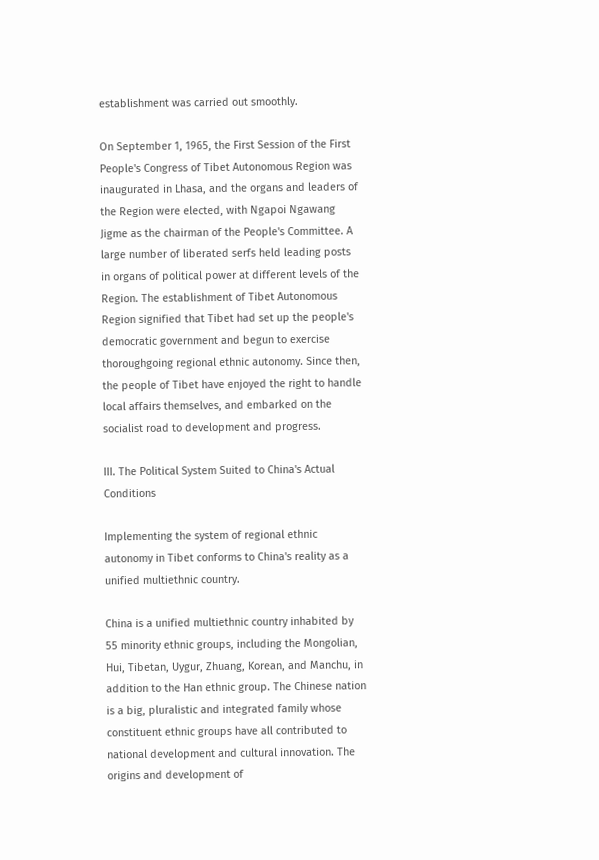establishment was carried out smoothly.

On September 1, 1965, the First Session of the First People's Congress of Tibet Autonomous Region was inaugurated in Lhasa, and the organs and leaders of the Region were elected, with Ngapoi Ngawang Jigme as the chairman of the People's Committee. A large number of liberated serfs held leading posts in organs of political power at different levels of the Region. The establishment of Tibet Autonomous Region signified that Tibet had set up the people's democratic government and begun to exercise thoroughgoing regional ethnic autonomy. Since then, the people of Tibet have enjoyed the right to handle local affairs themselves, and embarked on the socialist road to development and progress.

III. The Political System Suited to China's Actual Conditions

Implementing the system of regional ethnic autonomy in Tibet conforms to China's reality as a unified multiethnic country.

China is a unified multiethnic country inhabited by 55 minority ethnic groups, including the Mongolian, Hui, Tibetan, Uygur, Zhuang, Korean, and Manchu, in addition to the Han ethnic group. The Chinese nation is a big, pluralistic and integrated family whose constituent ethnic groups have all contributed to national development and cultural innovation. The origins and development of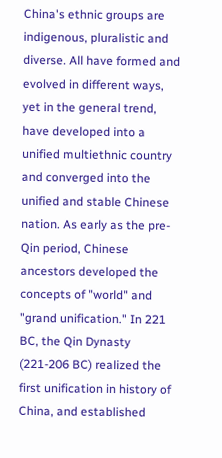China's ethnic groups are indigenous, pluralistic and diverse. All have formed and evolved in different ways, yet in the general trend, have developed into a unified multiethnic country and converged into the unified and stable Chinese nation. As early as the pre-Qin period, Chinese ancestors developed the concepts of "world" and "grand unification." In 221 BC, the Qin Dynasty (221-206 BC) realized the first unification in history of China, and established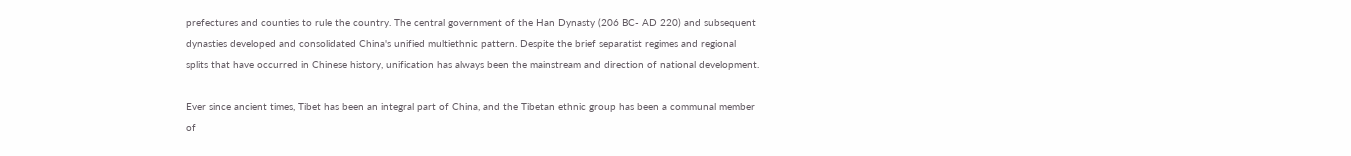prefectures and counties to rule the country. The central government of the Han Dynasty (206 BC- AD 220) and subsequent dynasties developed and consolidated China's unified multiethnic pattern. Despite the brief separatist regimes and regional splits that have occurred in Chinese history, unification has always been the mainstream and direction of national development.

Ever since ancient times, Tibet has been an integral part of China, and the Tibetan ethnic group has been a communal member of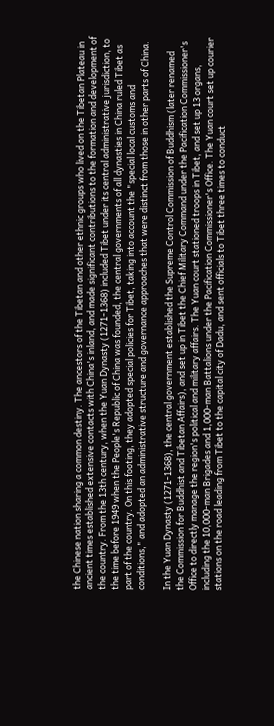the Chinese nation sharing a common destiny. The ancestors of the Tibetan and other ethnic groups who lived on the Tibetan Plateau in ancient times established extensive contacts with China's inland, and made significant contributions to the formation and development of the country. From the 13th century, when the Yuan Dynasty (1271-1368) included Tibet under its central administrative jurisdiction, to the time before 1949 when the People's Republic of China was founded, the central governments of all dynasties in China ruled Tibet as part of the country. On this footing, they adopted special policies for Tibet, taking into account the "special local customs and conditions," and adopted an administrative structure and governance approaches that were distinct from those in other parts of China.

In the Yuan Dynasty (1271-1368), the central government established the Supreme Control Commission of Buddhism (later renamed the Commission for Buddhist and Tibetan Affairs), and set up in Tibet the Chief Military Command under the Pacification Commissioner's Office to directly manage the region's political and military affairs. The Yuan court stationed troops in Tibet, and set up 13 organs, including the 10,000-man Brigades and 1,000-man Battalions under the Pacification Commissioner's Office. The Yuan court set up courier stations on the road leading from Tibet to the capital city of Dadu, and sent officials to Tibet three times to conduct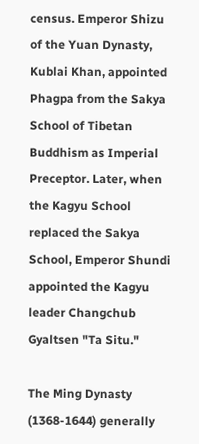census. Emperor Shizu of the Yuan Dynasty, Kublai Khan, appointed Phagpa from the Sakya School of Tibetan Buddhism as Imperial Preceptor. Later, when the Kagyu School replaced the Sakya School, Emperor Shundi appointed the Kagyu leader Changchub Gyaltsen "Ta Situ."

The Ming Dynasty (1368-1644) generally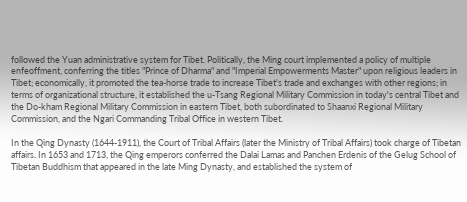followed the Yuan administrative system for Tibet. Politically, the Ming court implemented a policy of multiple enfeoffment, conferring the titles "Prince of Dharma" and "Imperial Empowerments Master" upon religious leaders in Tibet; economically, it promoted the tea-horse trade to increase Tibet's trade and exchanges with other regions; in terms of organizational structure, it established the u-Tsang Regional Military Commission in today's central Tibet and the Do-kham Regional Military Commission in eastern Tibet, both subordinated to Shaanxi Regional Military Commission, and the Ngari Commanding Tribal Office in western Tibet.

In the Qing Dynasty (1644-1911), the Court of Tribal Affairs (later the Ministry of Tribal Affairs) took charge of Tibetan affairs. In 1653 and 1713, the Qing emperors conferred the Dalai Lamas and Panchen Erdenis of the Gelug School of Tibetan Buddhism that appeared in the late Ming Dynasty, and established the system of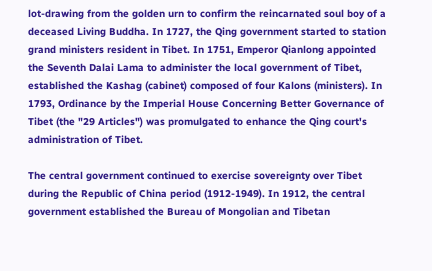lot-drawing from the golden urn to confirm the reincarnated soul boy of a deceased Living Buddha. In 1727, the Qing government started to station grand ministers resident in Tibet. In 1751, Emperor Qianlong appointed the Seventh Dalai Lama to administer the local government of Tibet, established the Kashag (cabinet) composed of four Kalons (ministers). In 1793, Ordinance by the Imperial House Concerning Better Governance of Tibet (the "29 Articles") was promulgated to enhance the Qing court's administration of Tibet.

The central government continued to exercise sovereignty over Tibet during the Republic of China period (1912-1949). In 1912, the central government established the Bureau of Mongolian and Tibetan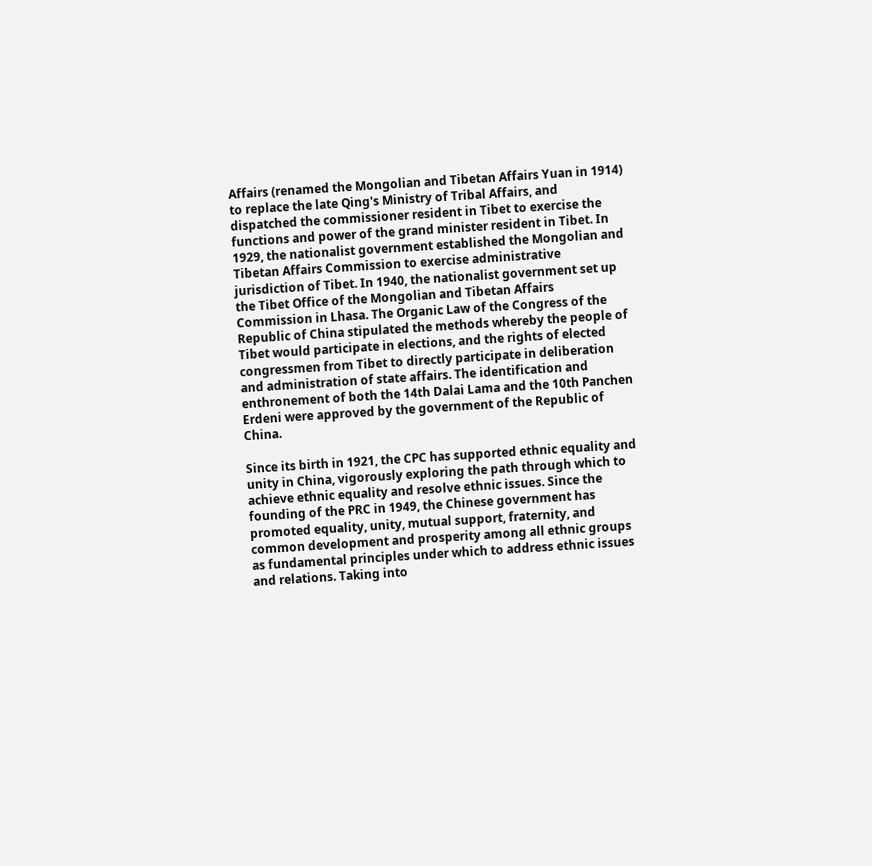Affairs (renamed the Mongolian and Tibetan Affairs Yuan in 1914) to replace the late Qing's Ministry of Tribal Affairs, and dispatched the commissioner resident in Tibet to exercise the functions and power of the grand minister resident in Tibet. In 1929, the nationalist government established the Mongolian and Tibetan Affairs Commission to exercise administrative jurisdiction of Tibet. In 1940, the nationalist government set up the Tibet Office of the Mongolian and Tibetan Affairs Commission in Lhasa. The Organic Law of the Congress of the Republic of China stipulated the methods whereby the people of Tibet would participate in elections, and the rights of elected congressmen from Tibet to directly participate in deliberation and administration of state affairs. The identification and enthronement of both the 14th Dalai Lama and the 10th Panchen Erdeni were approved by the government of the Republic of China.

Since its birth in 1921, the CPC has supported ethnic equality and unity in China, vigorously exploring the path through which to achieve ethnic equality and resolve ethnic issues. Since the founding of the PRC in 1949, the Chinese government has promoted equality, unity, mutual support, fraternity, and common development and prosperity among all ethnic groups as fundamental principles under which to address ethnic issues and relations. Taking into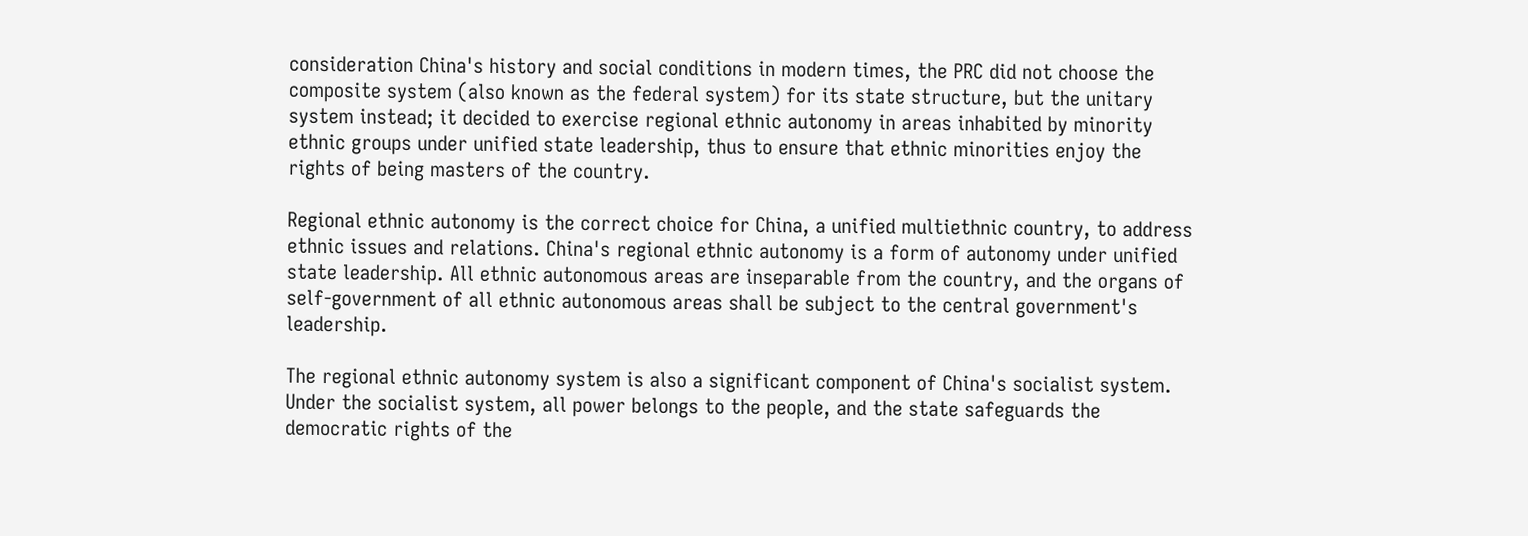consideration China's history and social conditions in modern times, the PRC did not choose the composite system (also known as the federal system) for its state structure, but the unitary system instead; it decided to exercise regional ethnic autonomy in areas inhabited by minority ethnic groups under unified state leadership, thus to ensure that ethnic minorities enjoy the rights of being masters of the country.

Regional ethnic autonomy is the correct choice for China, a unified multiethnic country, to address ethnic issues and relations. China's regional ethnic autonomy is a form of autonomy under unified state leadership. All ethnic autonomous areas are inseparable from the country, and the organs of self-government of all ethnic autonomous areas shall be subject to the central government's leadership.

The regional ethnic autonomy system is also a significant component of China's socialist system. Under the socialist system, all power belongs to the people, and the state safeguards the democratic rights of the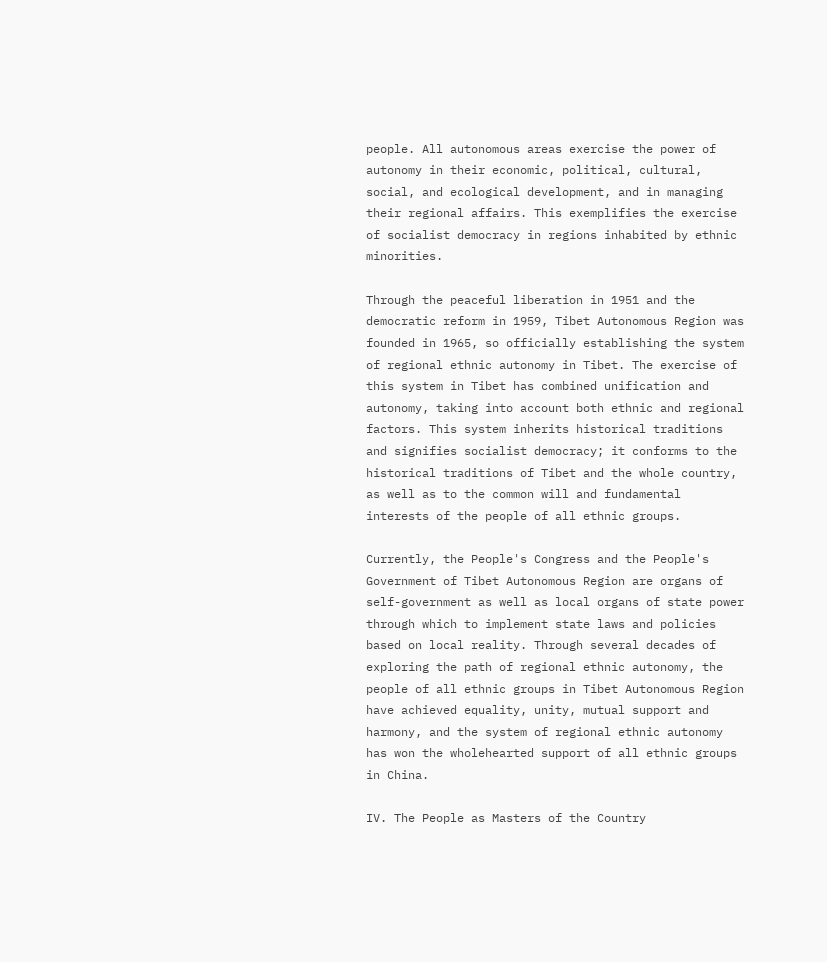people. All autonomous areas exercise the power of autonomy in their economic, political, cultural, social, and ecological development, and in managing their regional affairs. This exemplifies the exercise of socialist democracy in regions inhabited by ethnic minorities.

Through the peaceful liberation in 1951 and the democratic reform in 1959, Tibet Autonomous Region was founded in 1965, so officially establishing the system of regional ethnic autonomy in Tibet. The exercise of this system in Tibet has combined unification and autonomy, taking into account both ethnic and regional factors. This system inherits historical traditions and signifies socialist democracy; it conforms to the historical traditions of Tibet and the whole country, as well as to the common will and fundamental interests of the people of all ethnic groups.

Currently, the People's Congress and the People's Government of Tibet Autonomous Region are organs of self-government as well as local organs of state power through which to implement state laws and policies based on local reality. Through several decades of exploring the path of regional ethnic autonomy, the people of all ethnic groups in Tibet Autonomous Region have achieved equality, unity, mutual support and harmony, and the system of regional ethnic autonomy has won the wholehearted support of all ethnic groups in China.

IV. The People as Masters of the Country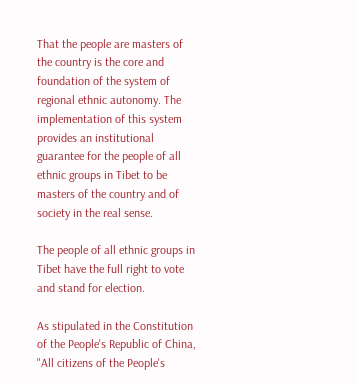That the people are masters of the country is the core and foundation of the system of regional ethnic autonomy. The implementation of this system provides an institutional guarantee for the people of all ethnic groups in Tibet to be masters of the country and of society in the real sense.

The people of all ethnic groups in Tibet have the full right to vote and stand for election.

As stipulated in the Constitution of the People's Republic of China, "All citizens of the People's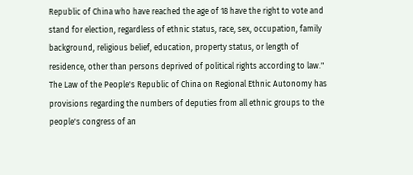Republic of China who have reached the age of 18 have the right to vote and stand for election, regardless of ethnic status, race, sex, occupation, family background, religious belief, education, property status, or length of residence, other than persons deprived of political rights according to law." The Law of the People's Republic of China on Regional Ethnic Autonomy has provisions regarding the numbers of deputies from all ethnic groups to the people's congress of an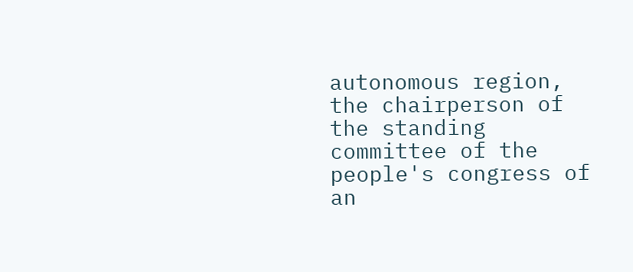autonomous region, the chairperson of the standing committee of the people's congress of an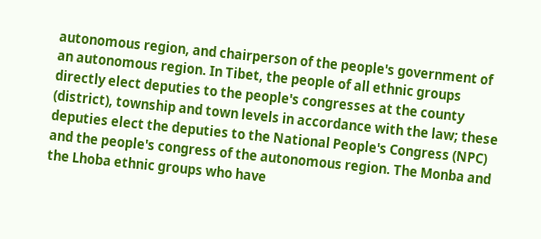autonomous region, and chairperson of the people's government of an autonomous region. In Tibet, the people of all ethnic groups directly elect deputies to the people's congresses at the county (district), township and town levels in accordance with the law; these deputies elect the deputies to the National People's Congress (NPC) and the people's congress of the autonomous region. The Monba and the Lhoba ethnic groups who have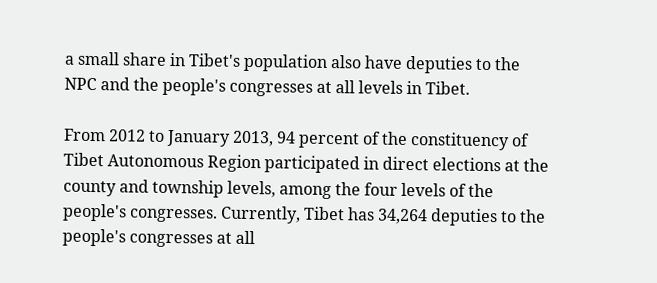a small share in Tibet's population also have deputies to the NPC and the people's congresses at all levels in Tibet.

From 2012 to January 2013, 94 percent of the constituency of Tibet Autonomous Region participated in direct elections at the county and township levels, among the four levels of the people's congresses. Currently, Tibet has 34,264 deputies to the people's congresses at all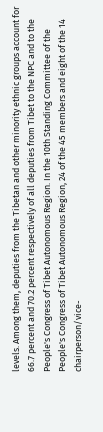levels. Among them, deputies from the Tibetan and other minority ethnic groups account for 66.7 percent and 70.2 percent respectively of all deputies from Tibet to the NPC and to the People's Congress of Tibet Autonomous Region. In the 10th Standing Committee of the People's Congress of Tibet Autonomous Region, 24 of the 45 members and eight of the 14 chairperson/vice-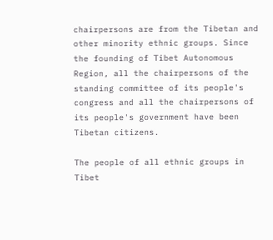chairpersons are from the Tibetan and other minority ethnic groups. Since the founding of Tibet Autonomous Region, all the chairpersons of the standing committee of its people's congress and all the chairpersons of its people's government have been Tibetan citizens.

The people of all ethnic groups in Tibet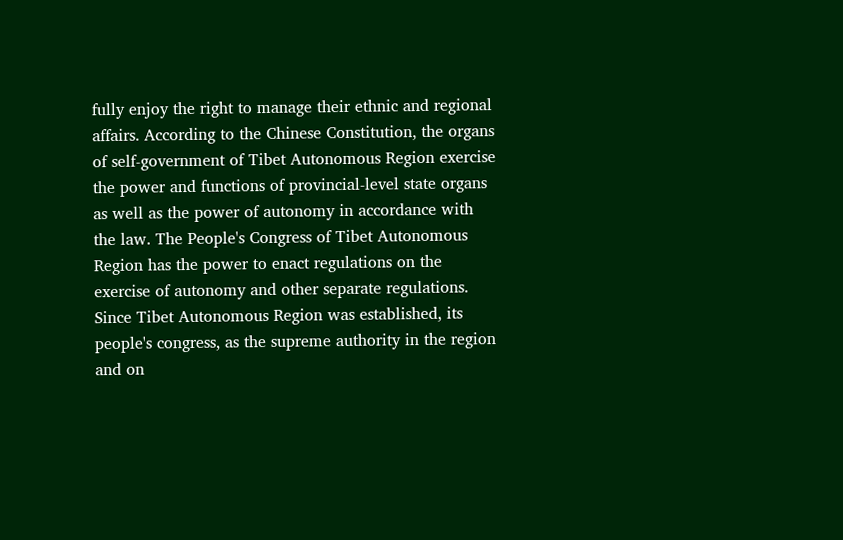fully enjoy the right to manage their ethnic and regional affairs. According to the Chinese Constitution, the organs of self-government of Tibet Autonomous Region exercise the power and functions of provincial-level state organs as well as the power of autonomy in accordance with the law. The People's Congress of Tibet Autonomous Region has the power to enact regulations on the exercise of autonomy and other separate regulations. Since Tibet Autonomous Region was established, its people's congress, as the supreme authority in the region and on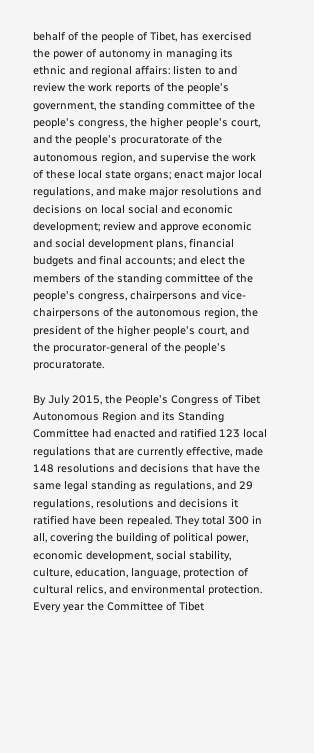behalf of the people of Tibet, has exercised the power of autonomy in managing its ethnic and regional affairs: listen to and review the work reports of the people's government, the standing committee of the people's congress, the higher people's court, and the people's procuratorate of the autonomous region, and supervise the work of these local state organs; enact major local regulations, and make major resolutions and decisions on local social and economic development; review and approve economic and social development plans, financial budgets and final accounts; and elect the members of the standing committee of the people's congress, chairpersons and vice-chairpersons of the autonomous region, the president of the higher people's court, and the procurator-general of the people's procuratorate.

By July 2015, the People's Congress of Tibet Autonomous Region and its Standing Committee had enacted and ratified 123 local regulations that are currently effective, made 148 resolutions and decisions that have the same legal standing as regulations, and 29 regulations, resolutions and decisions it ratified have been repealed. They total 300 in all, covering the building of political power, economic development, social stability, culture, education, language, protection of cultural relics, and environmental protection. Every year the Committee of Tibet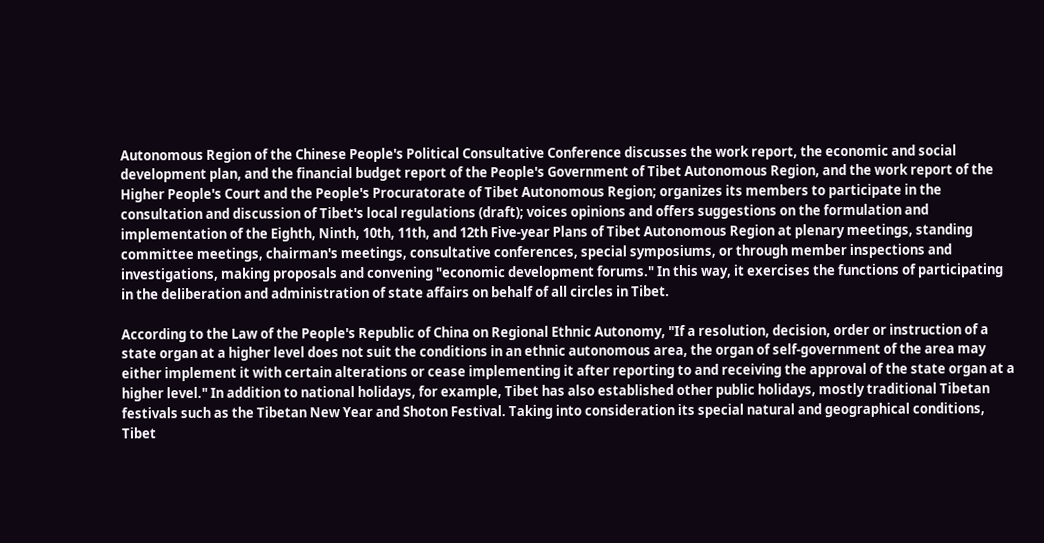Autonomous Region of the Chinese People's Political Consultative Conference discusses the work report, the economic and social development plan, and the financial budget report of the People's Government of Tibet Autonomous Region, and the work report of the Higher People's Court and the People's Procuratorate of Tibet Autonomous Region; organizes its members to participate in the consultation and discussion of Tibet's local regulations (draft); voices opinions and offers suggestions on the formulation and implementation of the Eighth, Ninth, 10th, 11th, and 12th Five-year Plans of Tibet Autonomous Region at plenary meetings, standing committee meetings, chairman's meetings, consultative conferences, special symposiums, or through member inspections and investigations, making proposals and convening "economic development forums." In this way, it exercises the functions of participating in the deliberation and administration of state affairs on behalf of all circles in Tibet.

According to the Law of the People's Republic of China on Regional Ethnic Autonomy, "If a resolution, decision, order or instruction of a state organ at a higher level does not suit the conditions in an ethnic autonomous area, the organ of self-government of the area may either implement it with certain alterations or cease implementing it after reporting to and receiving the approval of the state organ at a higher level." In addition to national holidays, for example, Tibet has also established other public holidays, mostly traditional Tibetan festivals such as the Tibetan New Year and Shoton Festival. Taking into consideration its special natural and geographical conditions, Tibet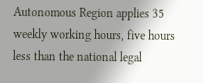Autonomous Region applies 35 weekly working hours, five hours less than the national legal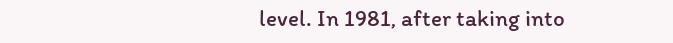level. In 1981, after taking into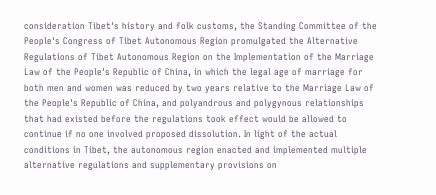consideration Tibet's history and folk customs, the Standing Committee of the People's Congress of Tibet Autonomous Region promulgated the Alternative Regulations of Tibet Autonomous Region on the Implementation of the Marriage Law of the People's Republic of China, in which the legal age of marriage for both men and women was reduced by two years relative to the Marriage Law of the People's Republic of China, and polyandrous and polygynous relationships that had existed before the regulations took effect would be allowed to continue if no one involved proposed dissolution. In light of the actual conditions in Tibet, the autonomous region enacted and implemented multiple alternative regulations and supplementary provisions on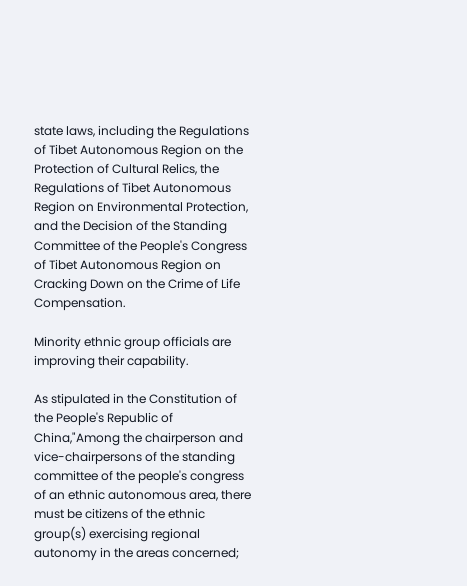state laws, including the Regulations of Tibet Autonomous Region on the Protection of Cultural Relics, the Regulations of Tibet Autonomous Region on Environmental Protection, and the Decision of the Standing Committee of the People's Congress of Tibet Autonomous Region on Cracking Down on the Crime of Life Compensation.

Minority ethnic group officials are improving their capability.

As stipulated in the Constitution of the People's Republic of China,"Among the chairperson and vice-chairpersons of the standing committee of the people's congress of an ethnic autonomous area, there must be citizens of the ethnic group(s) exercising regional autonomy in the areas concerned;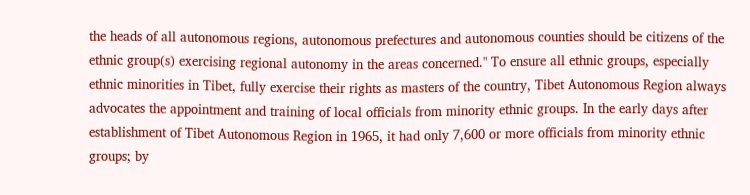the heads of all autonomous regions, autonomous prefectures and autonomous counties should be citizens of the ethnic group(s) exercising regional autonomy in the areas concerned." To ensure all ethnic groups, especially ethnic minorities in Tibet, fully exercise their rights as masters of the country, Tibet Autonomous Region always advocates the appointment and training of local officials from minority ethnic groups. In the early days after establishment of Tibet Autonomous Region in 1965, it had only 7,600 or more officials from minority ethnic groups; by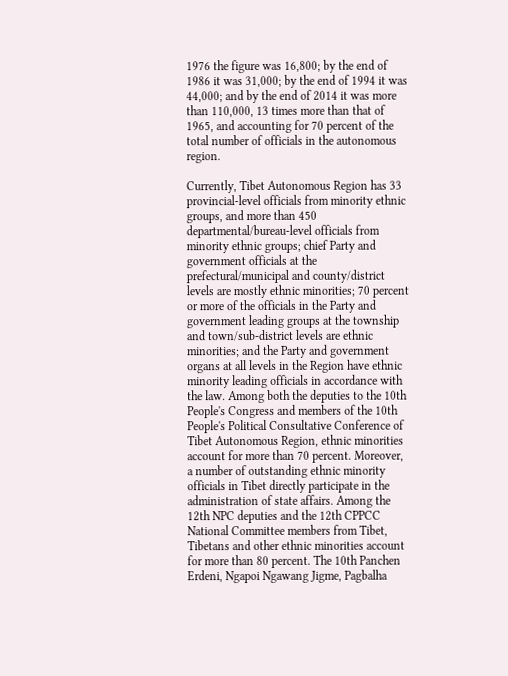1976 the figure was 16,800; by the end of 1986 it was 31,000; by the end of 1994 it was 44,000; and by the end of 2014 it was more than 110,000, 13 times more than that of 1965, and accounting for 70 percent of the total number of officials in the autonomous region.

Currently, Tibet Autonomous Region has 33 provincial-level officials from minority ethnic groups, and more than 450 departmental/bureau-level officials from minority ethnic groups; chief Party and government officials at the prefectural/municipal and county/district levels are mostly ethnic minorities; 70 percent or more of the officials in the Party and government leading groups at the township and town/sub-district levels are ethnic minorities; and the Party and government organs at all levels in the Region have ethnic minority leading officials in accordance with the law. Among both the deputies to the 10th People's Congress and members of the 10th People's Political Consultative Conference of Tibet Autonomous Region, ethnic minorities account for more than 70 percent. Moreover, a number of outstanding ethnic minority officials in Tibet directly participate in the administration of state affairs. Among the 12th NPC deputies and the 12th CPPCC National Committee members from Tibet, Tibetans and other ethnic minorities account for more than 80 percent. The 10th Panchen Erdeni, Ngapoi Ngawang Jigme, Pagbalha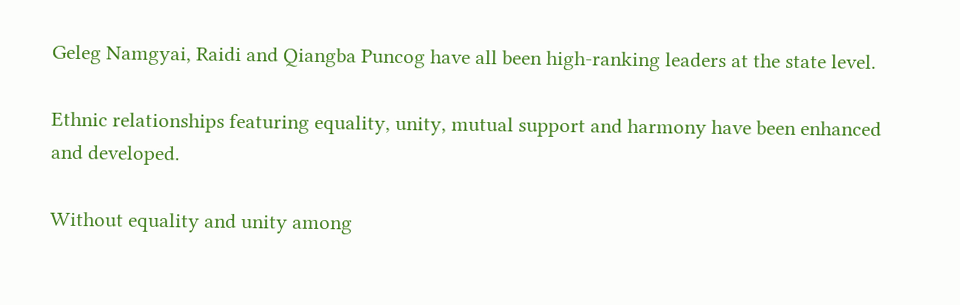Geleg Namgyai, Raidi and Qiangba Puncog have all been high-ranking leaders at the state level.

Ethnic relationships featuring equality, unity, mutual support and harmony have been enhanced and developed.

Without equality and unity among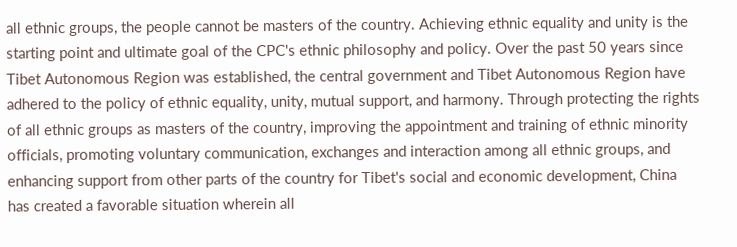all ethnic groups, the people cannot be masters of the country. Achieving ethnic equality and unity is the starting point and ultimate goal of the CPC's ethnic philosophy and policy. Over the past 50 years since Tibet Autonomous Region was established, the central government and Tibet Autonomous Region have adhered to the policy of ethnic equality, unity, mutual support, and harmony. Through protecting the rights of all ethnic groups as masters of the country, improving the appointment and training of ethnic minority officials, promoting voluntary communication, exchanges and interaction among all ethnic groups, and enhancing support from other parts of the country for Tibet's social and economic development, China has created a favorable situation wherein all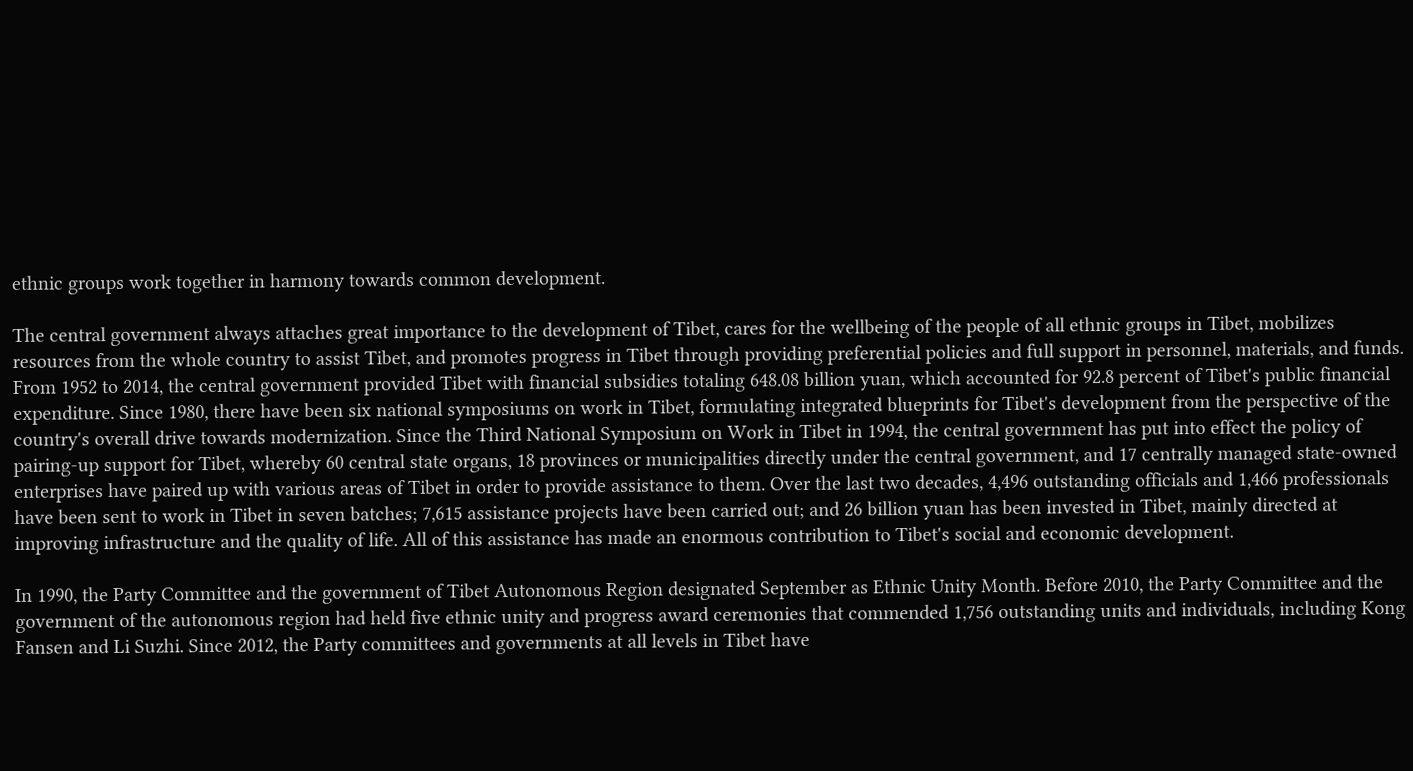ethnic groups work together in harmony towards common development.

The central government always attaches great importance to the development of Tibet, cares for the wellbeing of the people of all ethnic groups in Tibet, mobilizes resources from the whole country to assist Tibet, and promotes progress in Tibet through providing preferential policies and full support in personnel, materials, and funds. From 1952 to 2014, the central government provided Tibet with financial subsidies totaling 648.08 billion yuan, which accounted for 92.8 percent of Tibet's public financial expenditure. Since 1980, there have been six national symposiums on work in Tibet, formulating integrated blueprints for Tibet's development from the perspective of the country's overall drive towards modernization. Since the Third National Symposium on Work in Tibet in 1994, the central government has put into effect the policy of pairing-up support for Tibet, whereby 60 central state organs, 18 provinces or municipalities directly under the central government, and 17 centrally managed state-owned enterprises have paired up with various areas of Tibet in order to provide assistance to them. Over the last two decades, 4,496 outstanding officials and 1,466 professionals have been sent to work in Tibet in seven batches; 7,615 assistance projects have been carried out; and 26 billion yuan has been invested in Tibet, mainly directed at improving infrastructure and the quality of life. All of this assistance has made an enormous contribution to Tibet's social and economic development.

In 1990, the Party Committee and the government of Tibet Autonomous Region designated September as Ethnic Unity Month. Before 2010, the Party Committee and the government of the autonomous region had held five ethnic unity and progress award ceremonies that commended 1,756 outstanding units and individuals, including Kong Fansen and Li Suzhi. Since 2012, the Party committees and governments at all levels in Tibet have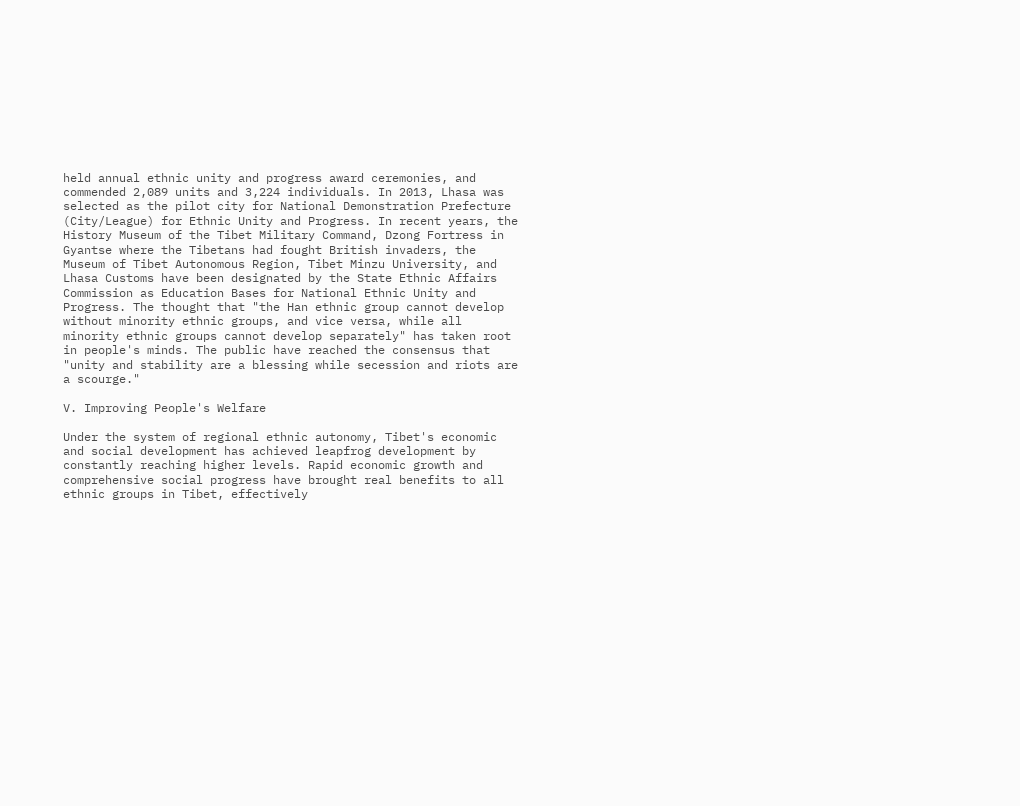held annual ethnic unity and progress award ceremonies, and commended 2,089 units and 3,224 individuals. In 2013, Lhasa was selected as the pilot city for National Demonstration Prefecture (City/League) for Ethnic Unity and Progress. In recent years, the History Museum of the Tibet Military Command, Dzong Fortress in Gyantse where the Tibetans had fought British invaders, the Museum of Tibet Autonomous Region, Tibet Minzu University, and Lhasa Customs have been designated by the State Ethnic Affairs Commission as Education Bases for National Ethnic Unity and Progress. The thought that "the Han ethnic group cannot develop without minority ethnic groups, and vice versa, while all minority ethnic groups cannot develop separately" has taken root in people's minds. The public have reached the consensus that "unity and stability are a blessing while secession and riots are a scourge."

V. Improving People's Welfare

Under the system of regional ethnic autonomy, Tibet's economic and social development has achieved leapfrog development by constantly reaching higher levels. Rapid economic growth and comprehensive social progress have brought real benefits to all ethnic groups in Tibet, effectively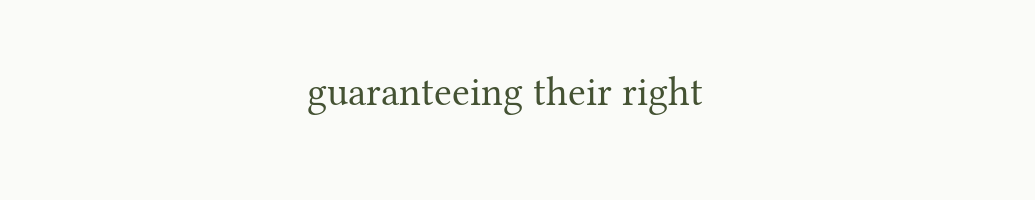guaranteeing their right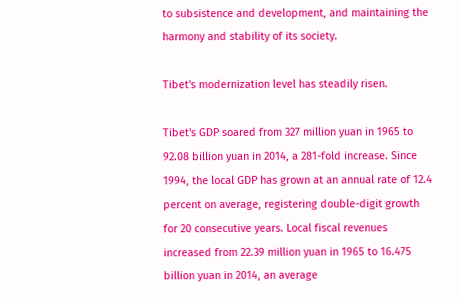to subsistence and development, and maintaining the harmony and stability of its society.

Tibet's modernization level has steadily risen.

Tibet's GDP soared from 327 million yuan in 1965 to 92.08 billion yuan in 2014, a 281-fold increase. Since 1994, the local GDP has grown at an annual rate of 12.4 percent on average, registering double-digit growth for 20 consecutive years. Local fiscal revenues increased from 22.39 million yuan in 1965 to 16.475 billion yuan in 2014, an average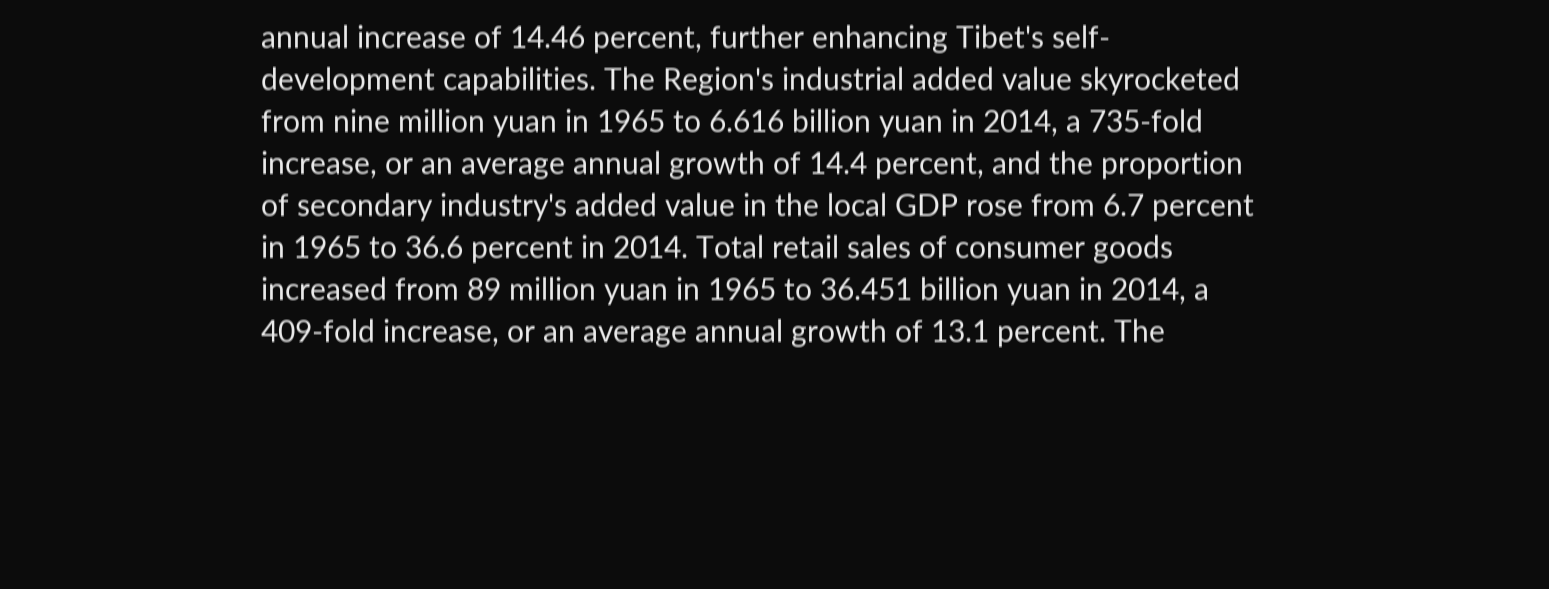annual increase of 14.46 percent, further enhancing Tibet's self-development capabilities. The Region's industrial added value skyrocketed from nine million yuan in 1965 to 6.616 billion yuan in 2014, a 735-fold increase, or an average annual growth of 14.4 percent, and the proportion of secondary industry's added value in the local GDP rose from 6.7 percent in 1965 to 36.6 percent in 2014. Total retail sales of consumer goods increased from 89 million yuan in 1965 to 36.451 billion yuan in 2014, a 409-fold increase, or an average annual growth of 13.1 percent. The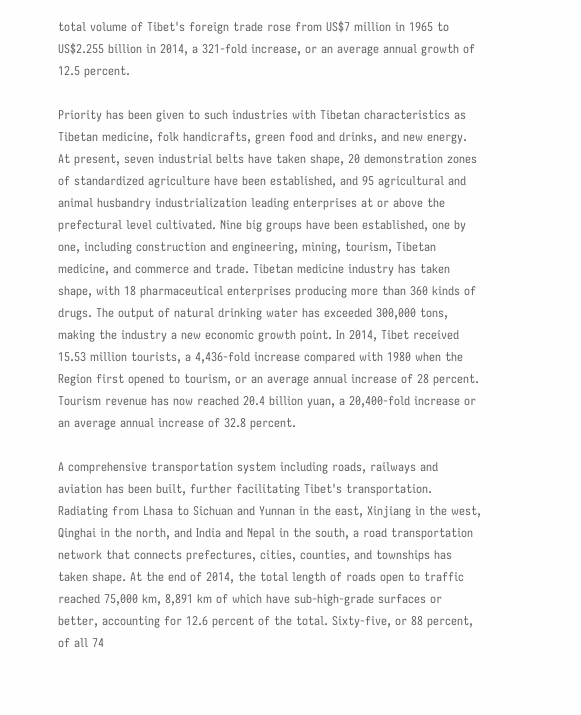total volume of Tibet's foreign trade rose from US$7 million in 1965 to US$2.255 billion in 2014, a 321-fold increase, or an average annual growth of 12.5 percent.

Priority has been given to such industries with Tibetan characteristics as Tibetan medicine, folk handicrafts, green food and drinks, and new energy. At present, seven industrial belts have taken shape, 20 demonstration zones of standardized agriculture have been established, and 95 agricultural and animal husbandry industrialization leading enterprises at or above the prefectural level cultivated. Nine big groups have been established, one by one, including construction and engineering, mining, tourism, Tibetan medicine, and commerce and trade. Tibetan medicine industry has taken shape, with 18 pharmaceutical enterprises producing more than 360 kinds of drugs. The output of natural drinking water has exceeded 300,000 tons, making the industry a new economic growth point. In 2014, Tibet received 15.53 million tourists, a 4,436-fold increase compared with 1980 when the Region first opened to tourism, or an average annual increase of 28 percent. Tourism revenue has now reached 20.4 billion yuan, a 20,400-fold increase or an average annual increase of 32.8 percent.

A comprehensive transportation system including roads, railways and aviation has been built, further facilitating Tibet's transportation. Radiating from Lhasa to Sichuan and Yunnan in the east, Xinjiang in the west, Qinghai in the north, and India and Nepal in the south, a road transportation network that connects prefectures, cities, counties, and townships has taken shape. At the end of 2014, the total length of roads open to traffic reached 75,000 km, 8,891 km of which have sub-high-grade surfaces or better, accounting for 12.6 percent of the total. Sixty-five, or 88 percent, of all 74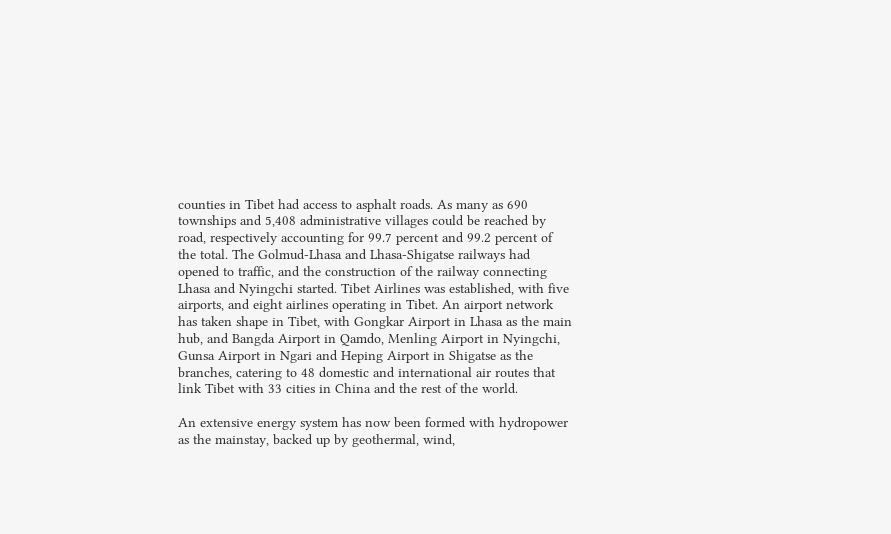counties in Tibet had access to asphalt roads. As many as 690 townships and 5,408 administrative villages could be reached by road, respectively accounting for 99.7 percent and 99.2 percent of the total. The Golmud-Lhasa and Lhasa-Shigatse railways had opened to traffic, and the construction of the railway connecting Lhasa and Nyingchi started. Tibet Airlines was established, with five airports, and eight airlines operating in Tibet. An airport network has taken shape in Tibet, with Gongkar Airport in Lhasa as the main hub, and Bangda Airport in Qamdo, Menling Airport in Nyingchi, Gunsa Airport in Ngari and Heping Airport in Shigatse as the branches, catering to 48 domestic and international air routes that link Tibet with 33 cities in China and the rest of the world.

An extensive energy system has now been formed with hydropower as the mainstay, backed up by geothermal, wind,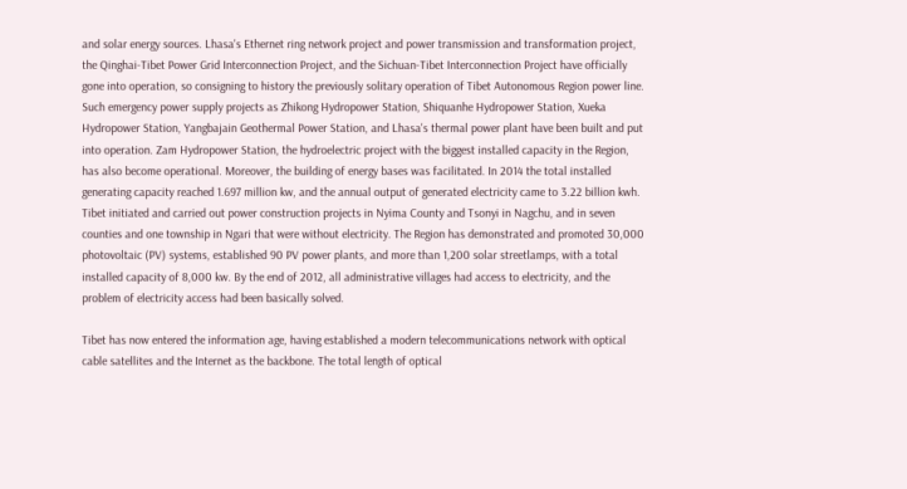and solar energy sources. Lhasa's Ethernet ring network project and power transmission and transformation project, the Qinghai-Tibet Power Grid Interconnection Project, and the Sichuan-Tibet Interconnection Project have officially gone into operation, so consigning to history the previously solitary operation of Tibet Autonomous Region power line. Such emergency power supply projects as Zhikong Hydropower Station, Shiquanhe Hydropower Station, Xueka Hydropower Station, Yangbajain Geothermal Power Station, and Lhasa's thermal power plant have been built and put into operation. Zam Hydropower Station, the hydroelectric project with the biggest installed capacity in the Region, has also become operational. Moreover, the building of energy bases was facilitated. In 2014 the total installed generating capacity reached 1.697 million kw, and the annual output of generated electricity came to 3.22 billion kwh. Tibet initiated and carried out power construction projects in Nyima County and Tsonyi in Nagchu, and in seven counties and one township in Ngari that were without electricity. The Region has demonstrated and promoted 30,000 photovoltaic (PV) systems, established 90 PV power plants, and more than 1,200 solar streetlamps, with a total installed capacity of 8,000 kw. By the end of 2012, all administrative villages had access to electricity, and the problem of electricity access had been basically solved.

Tibet has now entered the information age, having established a modern telecommunications network with optical cable satellites and the Internet as the backbone. The total length of optical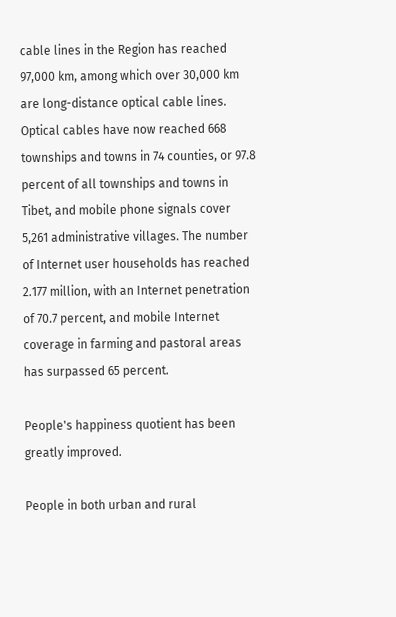cable lines in the Region has reached 97,000 km, among which over 30,000 km are long-distance optical cable lines. Optical cables have now reached 668 townships and towns in 74 counties, or 97.8 percent of all townships and towns in Tibet, and mobile phone signals cover 5,261 administrative villages. The number of Internet user households has reached 2.177 million, with an Internet penetration of 70.7 percent, and mobile Internet coverage in farming and pastoral areas has surpassed 65 percent.

People's happiness quotient has been greatly improved.

People in both urban and rural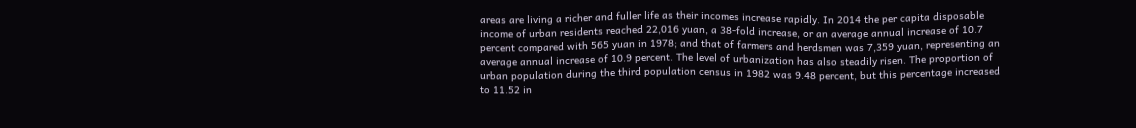areas are living a richer and fuller life as their incomes increase rapidly. In 2014 the per capita disposable income of urban residents reached 22,016 yuan, a 38-fold increase, or an average annual increase of 10.7 percent compared with 565 yuan in 1978; and that of farmers and herdsmen was 7,359 yuan, representing an average annual increase of 10.9 percent. The level of urbanization has also steadily risen. The proportion of urban population during the third population census in 1982 was 9.48 percent, but this percentage increased to 11.52 in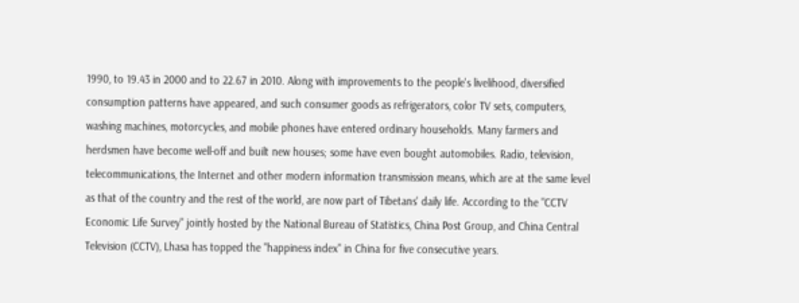1990, to 19.43 in 2000 and to 22.67 in 2010. Along with improvements to the people's livelihood, diversified consumption patterns have appeared, and such consumer goods as refrigerators, color TV sets, computers, washing machines, motorcycles, and mobile phones have entered ordinary households. Many farmers and herdsmen have become well-off and built new houses; some have even bought automobiles. Radio, television, telecommunications, the Internet and other modern information transmission means, which are at the same level as that of the country and the rest of the world, are now part of Tibetans' daily life. According to the "CCTV Economic Life Survey" jointly hosted by the National Bureau of Statistics, China Post Group, and China Central Television (CCTV), Lhasa has topped the "happiness index" in China for five consecutive years.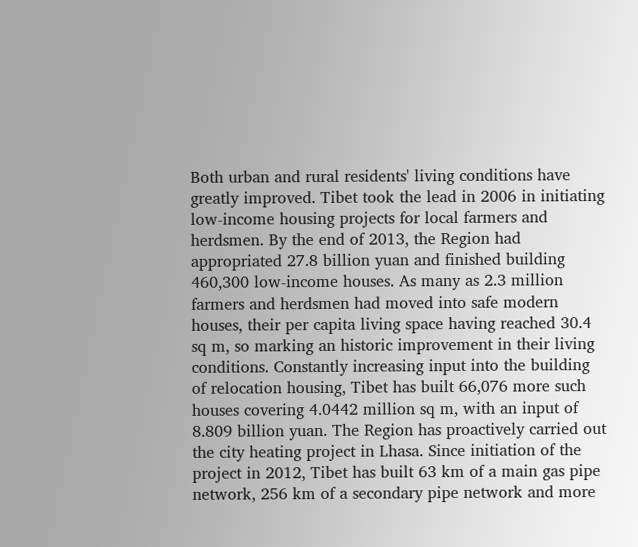Both urban and rural residents' living conditions have greatly improved. Tibet took the lead in 2006 in initiating low-income housing projects for local farmers and herdsmen. By the end of 2013, the Region had appropriated 27.8 billion yuan and finished building 460,300 low-income houses. As many as 2.3 million farmers and herdsmen had moved into safe modern houses, their per capita living space having reached 30.4 sq m, so marking an historic improvement in their living conditions. Constantly increasing input into the building of relocation housing, Tibet has built 66,076 more such houses covering 4.0442 million sq m, with an input of 8.809 billion yuan. The Region has proactively carried out the city heating project in Lhasa. Since initiation of the project in 2012, Tibet has built 63 km of a main gas pipe network, 256 km of a secondary pipe network and more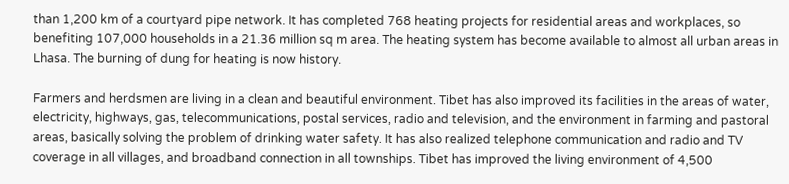than 1,200 km of a courtyard pipe network. It has completed 768 heating projects for residential areas and workplaces, so benefiting 107,000 households in a 21.36 million sq m area. The heating system has become available to almost all urban areas in Lhasa. The burning of dung for heating is now history.

Farmers and herdsmen are living in a clean and beautiful environment. Tibet has also improved its facilities in the areas of water, electricity, highways, gas, telecommunications, postal services, radio and television, and the environment in farming and pastoral areas, basically solving the problem of drinking water safety. It has also realized telephone communication and radio and TV coverage in all villages, and broadband connection in all townships. Tibet has improved the living environment of 4,500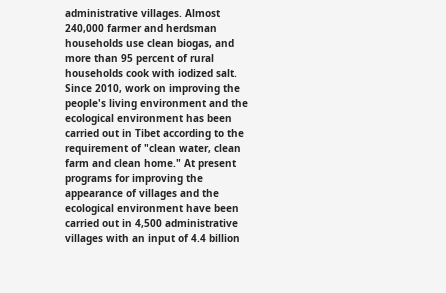administrative villages. Almost 240,000 farmer and herdsman households use clean biogas, and more than 95 percent of rural households cook with iodized salt. Since 2010, work on improving the people's living environment and the ecological environment has been carried out in Tibet according to the requirement of "clean water, clean farm and clean home." At present programs for improving the appearance of villages and the ecological environment have been carried out in 4,500 administrative villages with an input of 4.4 billion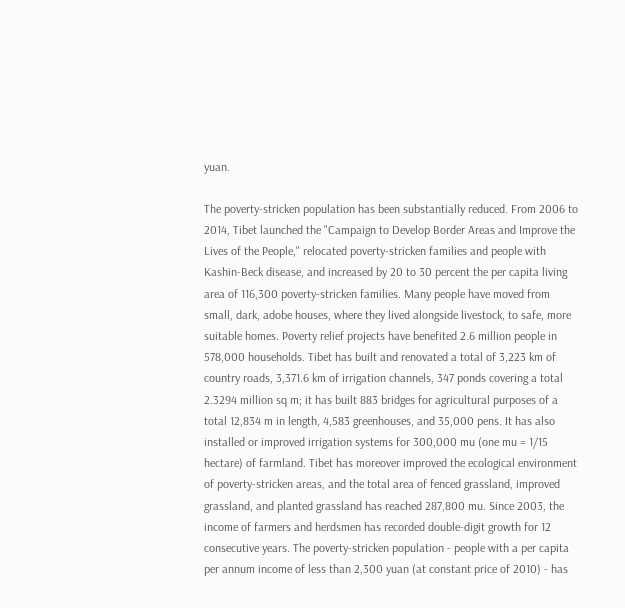yuan.

The poverty-stricken population has been substantially reduced. From 2006 to 2014, Tibet launched the "Campaign to Develop Border Areas and Improve the Lives of the People," relocated poverty-stricken families and people with Kashin-Beck disease, and increased by 20 to 30 percent the per capita living area of 116,300 poverty-stricken families. Many people have moved from small, dark, adobe houses, where they lived alongside livestock, to safe, more suitable homes. Poverty relief projects have benefited 2.6 million people in 578,000 households. Tibet has built and renovated a total of 3,223 km of country roads, 3,371.6 km of irrigation channels, 347 ponds covering a total 2.3294 million sq m; it has built 883 bridges for agricultural purposes of a total 12,834 m in length, 4,583 greenhouses, and 35,000 pens. It has also installed or improved irrigation systems for 300,000 mu (one mu = 1/15 hectare) of farmland. Tibet has moreover improved the ecological environment of poverty-stricken areas, and the total area of fenced grassland, improved grassland, and planted grassland has reached 287,800 mu. Since 2003, the income of farmers and herdsmen has recorded double-digit growth for 12 consecutive years. The poverty-stricken population - people with a per capita per annum income of less than 2,300 yuan (at constant price of 2010) - has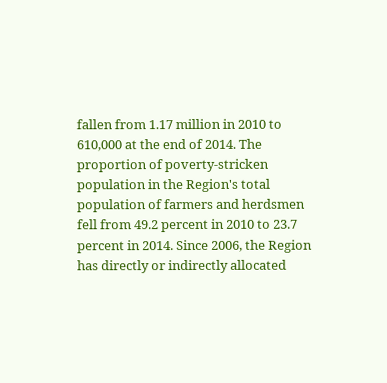fallen from 1.17 million in 2010 to 610,000 at the end of 2014. The proportion of poverty-stricken population in the Region's total population of farmers and herdsmen fell from 49.2 percent in 2010 to 23.7 percent in 2014. Since 2006, the Region has directly or indirectly allocated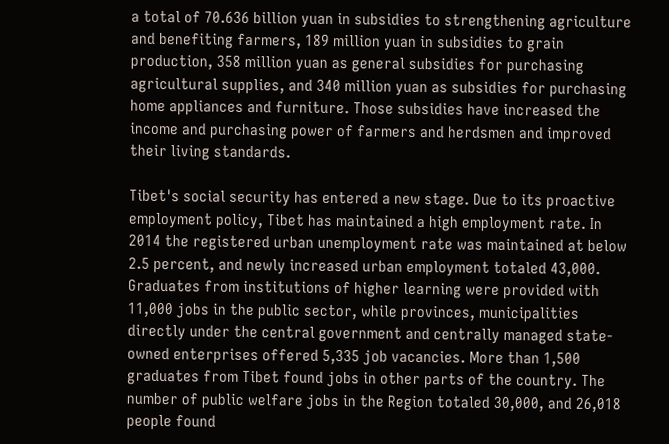a total of 70.636 billion yuan in subsidies to strengthening agriculture and benefiting farmers, 189 million yuan in subsidies to grain production, 358 million yuan as general subsidies for purchasing agricultural supplies, and 340 million yuan as subsidies for purchasing home appliances and furniture. Those subsidies have increased the income and purchasing power of farmers and herdsmen and improved their living standards.

Tibet's social security has entered a new stage. Due to its proactive employment policy, Tibet has maintained a high employment rate. In 2014 the registered urban unemployment rate was maintained at below 2.5 percent, and newly increased urban employment totaled 43,000. Graduates from institutions of higher learning were provided with 11,000 jobs in the public sector, while provinces, municipalities directly under the central government and centrally managed state-owned enterprises offered 5,335 job vacancies. More than 1,500 graduates from Tibet found jobs in other parts of the country. The number of public welfare jobs in the Region totaled 30,000, and 26,018 people found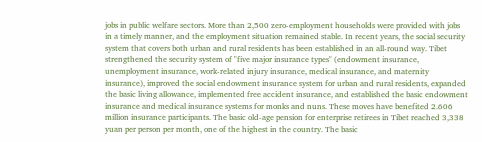jobs in public welfare sectors. More than 2,500 zero-employment households were provided with jobs in a timely manner, and the employment situation remained stable. In recent years, the social security system that covers both urban and rural residents has been established in an all-round way. Tibet strengthened the security system of "five major insurance types" (endowment insurance, unemployment insurance, work-related injury insurance, medical insurance, and maternity insurance), improved the social endowment insurance system for urban and rural residents, expanded the basic living allowance, implemented free accident insurance, and established the basic endowment insurance and medical insurance systems for monks and nuns. These moves have benefited 2.606 million insurance participants. The basic old-age pension for enterprise retirees in Tibet reached 3,338 yuan per person per month, one of the highest in the country. The basic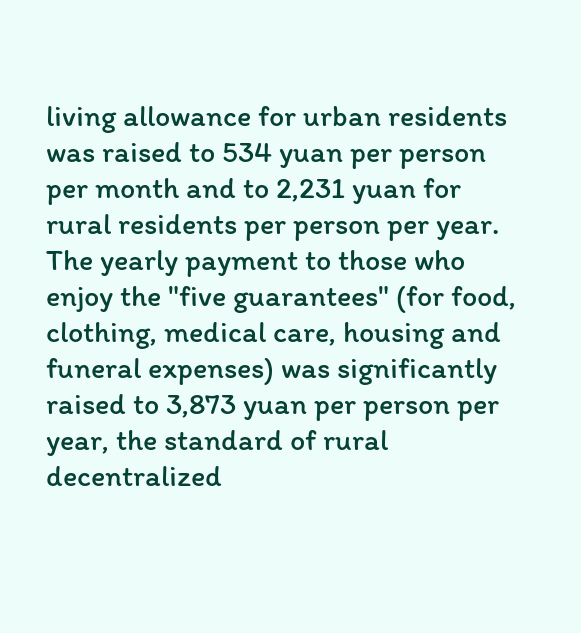living allowance for urban residents was raised to 534 yuan per person per month and to 2,231 yuan for rural residents per person per year. The yearly payment to those who enjoy the "five guarantees" (for food, clothing, medical care, housing and funeral expenses) was significantly raised to 3,873 yuan per person per year, the standard of rural decentralized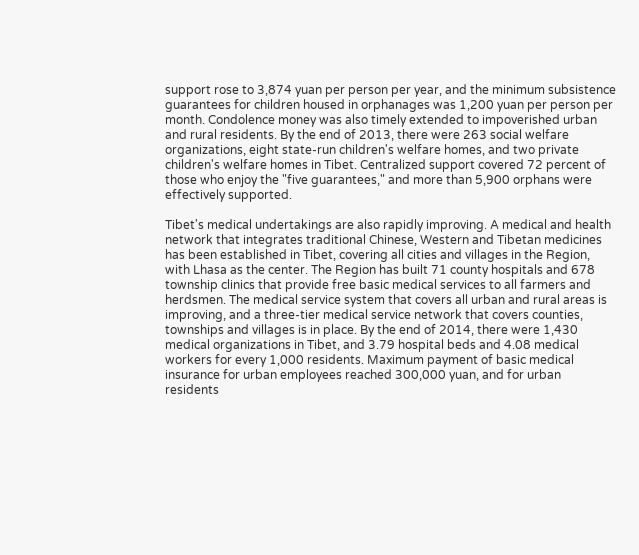support rose to 3,874 yuan per person per year, and the minimum subsistence guarantees for children housed in orphanages was 1,200 yuan per person per month. Condolence money was also timely extended to impoverished urban and rural residents. By the end of 2013, there were 263 social welfare organizations, eight state-run children's welfare homes, and two private children's welfare homes in Tibet. Centralized support covered 72 percent of those who enjoy the "five guarantees," and more than 5,900 orphans were effectively supported.

Tibet's medical undertakings are also rapidly improving. A medical and health network that integrates traditional Chinese, Western and Tibetan medicines has been established in Tibet, covering all cities and villages in the Region, with Lhasa as the center. The Region has built 71 county hospitals and 678 township clinics that provide free basic medical services to all farmers and herdsmen. The medical service system that covers all urban and rural areas is improving, and a three-tier medical service network that covers counties, townships and villages is in place. By the end of 2014, there were 1,430 medical organizations in Tibet, and 3.79 hospital beds and 4.08 medical workers for every 1,000 residents. Maximum payment of basic medical insurance for urban employees reached 300,000 yuan, and for urban residents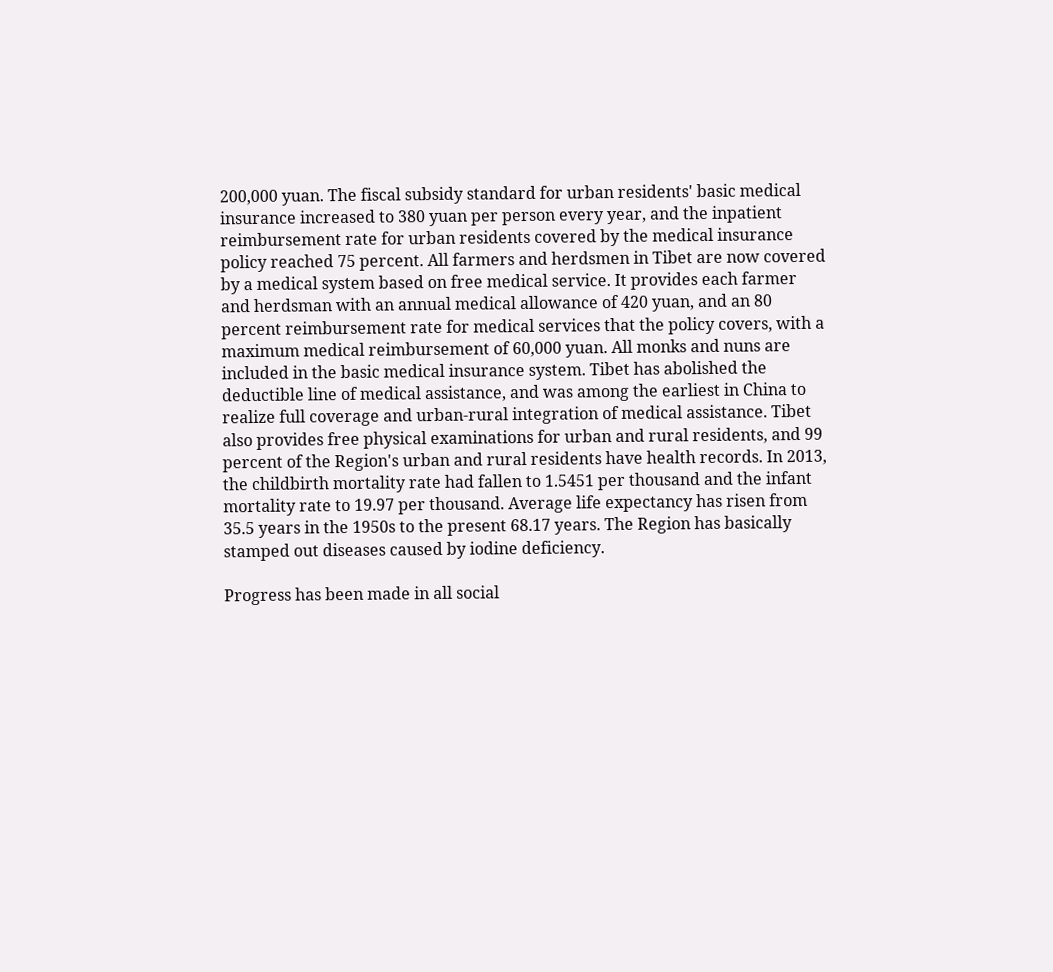200,000 yuan. The fiscal subsidy standard for urban residents' basic medical insurance increased to 380 yuan per person every year, and the inpatient reimbursement rate for urban residents covered by the medical insurance policy reached 75 percent. All farmers and herdsmen in Tibet are now covered by a medical system based on free medical service. It provides each farmer and herdsman with an annual medical allowance of 420 yuan, and an 80 percent reimbursement rate for medical services that the policy covers, with a maximum medical reimbursement of 60,000 yuan. All monks and nuns are included in the basic medical insurance system. Tibet has abolished the deductible line of medical assistance, and was among the earliest in China to realize full coverage and urban-rural integration of medical assistance. Tibet also provides free physical examinations for urban and rural residents, and 99 percent of the Region's urban and rural residents have health records. In 2013, the childbirth mortality rate had fallen to 1.5451 per thousand and the infant mortality rate to 19.97 per thousand. Average life expectancy has risen from 35.5 years in the 1950s to the present 68.17 years. The Region has basically stamped out diseases caused by iodine deficiency.

Progress has been made in all social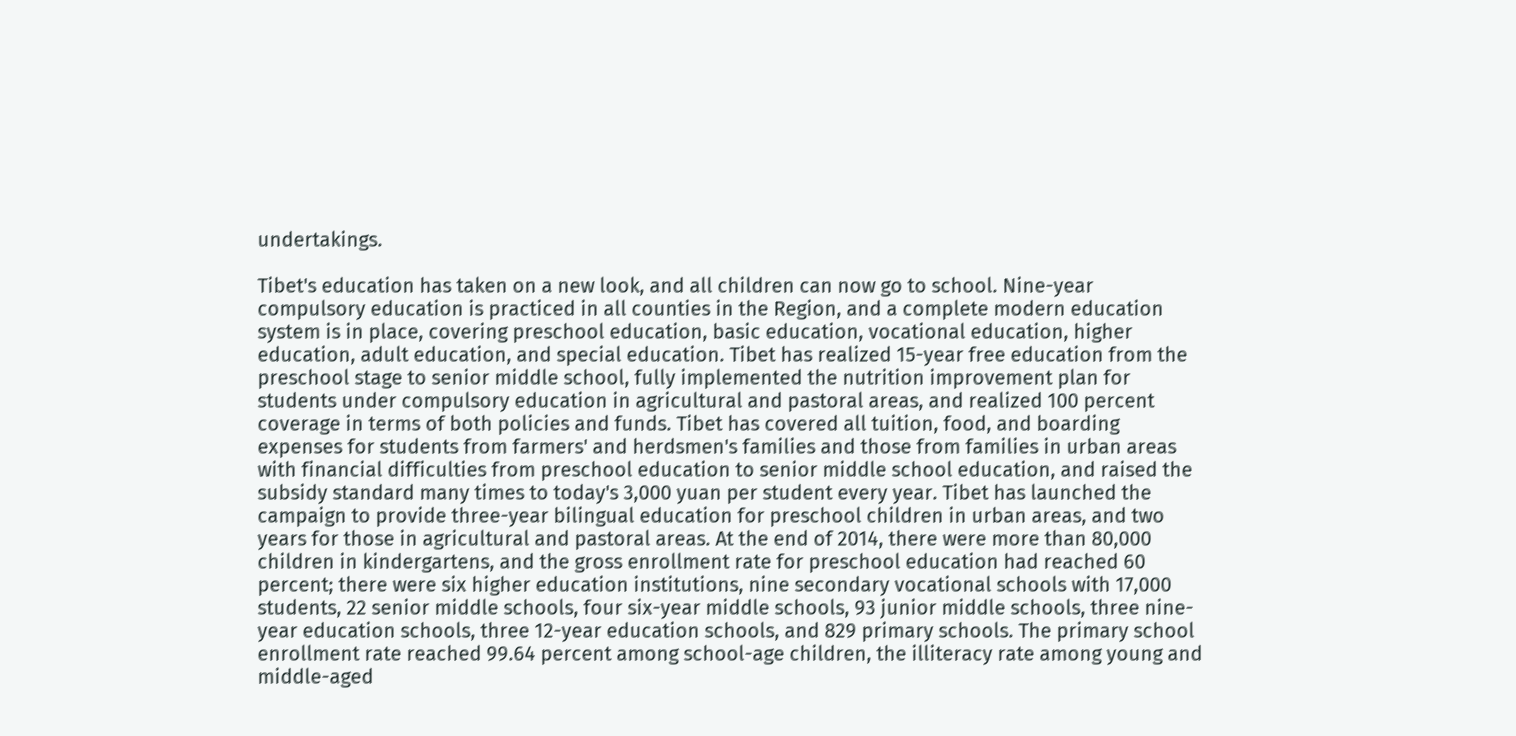undertakings.

Tibet's education has taken on a new look, and all children can now go to school. Nine-year compulsory education is practiced in all counties in the Region, and a complete modern education system is in place, covering preschool education, basic education, vocational education, higher education, adult education, and special education. Tibet has realized 15-year free education from the preschool stage to senior middle school, fully implemented the nutrition improvement plan for students under compulsory education in agricultural and pastoral areas, and realized 100 percent coverage in terms of both policies and funds. Tibet has covered all tuition, food, and boarding expenses for students from farmers' and herdsmen's families and those from families in urban areas with financial difficulties from preschool education to senior middle school education, and raised the subsidy standard many times to today's 3,000 yuan per student every year. Tibet has launched the campaign to provide three-year bilingual education for preschool children in urban areas, and two years for those in agricultural and pastoral areas. At the end of 2014, there were more than 80,000 children in kindergartens, and the gross enrollment rate for preschool education had reached 60 percent; there were six higher education institutions, nine secondary vocational schools with 17,000 students, 22 senior middle schools, four six-year middle schools, 93 junior middle schools, three nine-year education schools, three 12-year education schools, and 829 primary schools. The primary school enrollment rate reached 99.64 percent among school-age children, the illiteracy rate among young and middle-aged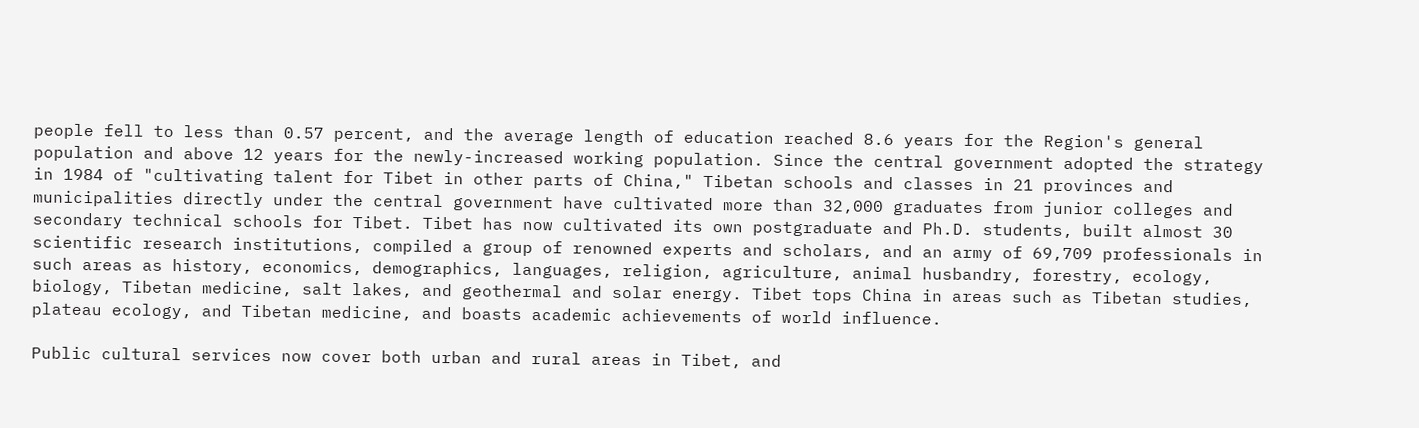people fell to less than 0.57 percent, and the average length of education reached 8.6 years for the Region's general population and above 12 years for the newly-increased working population. Since the central government adopted the strategy in 1984 of "cultivating talent for Tibet in other parts of China," Tibetan schools and classes in 21 provinces and municipalities directly under the central government have cultivated more than 32,000 graduates from junior colleges and secondary technical schools for Tibet. Tibet has now cultivated its own postgraduate and Ph.D. students, built almost 30 scientific research institutions, compiled a group of renowned experts and scholars, and an army of 69,709 professionals in such areas as history, economics, demographics, languages, religion, agriculture, animal husbandry, forestry, ecology, biology, Tibetan medicine, salt lakes, and geothermal and solar energy. Tibet tops China in areas such as Tibetan studies, plateau ecology, and Tibetan medicine, and boasts academic achievements of world influence.

Public cultural services now cover both urban and rural areas in Tibet, and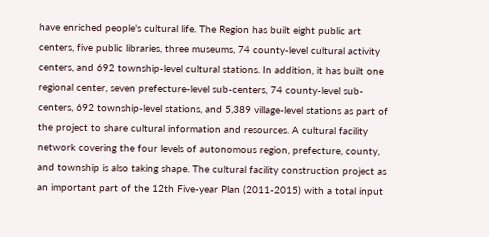have enriched people's cultural life. The Region has built eight public art centers, five public libraries, three museums, 74 county-level cultural activity centers, and 692 township-level cultural stations. In addition, it has built one regional center, seven prefecture-level sub-centers, 74 county-level sub-centers, 692 township-level stations, and 5,389 village-level stations as part of the project to share cultural information and resources. A cultural facility network covering the four levels of autonomous region, prefecture, county, and township is also taking shape. The cultural facility construction project as an important part of the 12th Five-year Plan (2011-2015) with a total input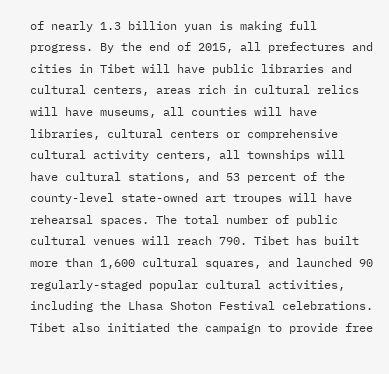of nearly 1.3 billion yuan is making full progress. By the end of 2015, all prefectures and cities in Tibet will have public libraries and cultural centers, areas rich in cultural relics will have museums, all counties will have libraries, cultural centers or comprehensive cultural activity centers, all townships will have cultural stations, and 53 percent of the county-level state-owned art troupes will have rehearsal spaces. The total number of public cultural venues will reach 790. Tibet has built more than 1,600 cultural squares, and launched 90 regularly-staged popular cultural activities, including the Lhasa Shoton Festival celebrations. Tibet also initiated the campaign to provide free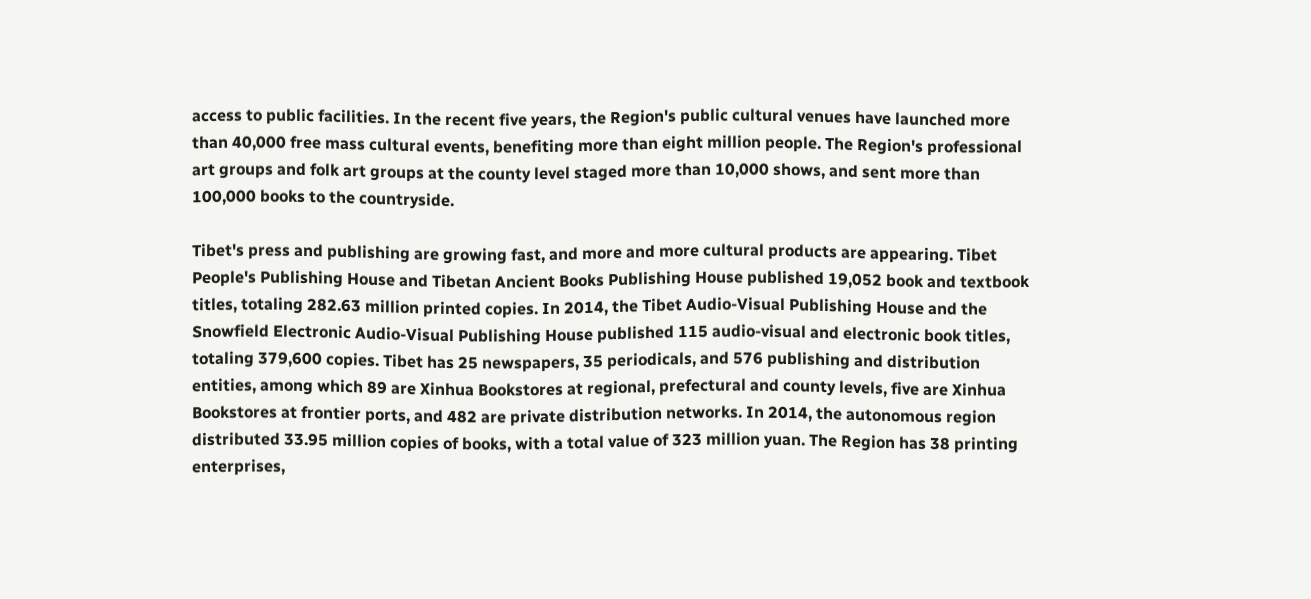access to public facilities. In the recent five years, the Region's public cultural venues have launched more than 40,000 free mass cultural events, benefiting more than eight million people. The Region's professional art groups and folk art groups at the county level staged more than 10,000 shows, and sent more than 100,000 books to the countryside.

Tibet's press and publishing are growing fast, and more and more cultural products are appearing. Tibet People's Publishing House and Tibetan Ancient Books Publishing House published 19,052 book and textbook titles, totaling 282.63 million printed copies. In 2014, the Tibet Audio-Visual Publishing House and the Snowfield Electronic Audio-Visual Publishing House published 115 audio-visual and electronic book titles, totaling 379,600 copies. Tibet has 25 newspapers, 35 periodicals, and 576 publishing and distribution entities, among which 89 are Xinhua Bookstores at regional, prefectural and county levels, five are Xinhua Bookstores at frontier ports, and 482 are private distribution networks. In 2014, the autonomous region distributed 33.95 million copies of books, with a total value of 323 million yuan. The Region has 38 printing enterprises,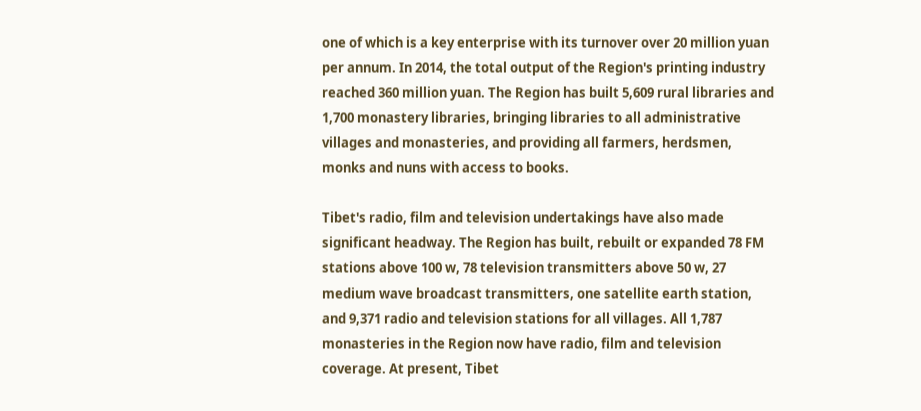one of which is a key enterprise with its turnover over 20 million yuan per annum. In 2014, the total output of the Region's printing industry reached 360 million yuan. The Region has built 5,609 rural libraries and 1,700 monastery libraries, bringing libraries to all administrative villages and monasteries, and providing all farmers, herdsmen, monks and nuns with access to books.

Tibet's radio, film and television undertakings have also made significant headway. The Region has built, rebuilt or expanded 78 FM stations above 100 w, 78 television transmitters above 50 w, 27 medium wave broadcast transmitters, one satellite earth station, and 9,371 radio and television stations for all villages. All 1,787 monasteries in the Region now have radio, film and television coverage. At present, Tibet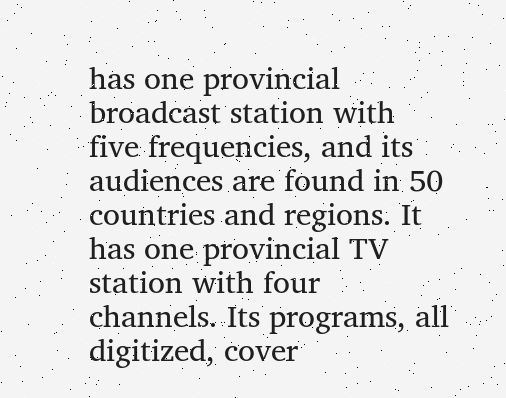has one provincial broadcast station with five frequencies, and its audiences are found in 50 countries and regions. It has one provincial TV station with four channels. Its programs, all digitized, cover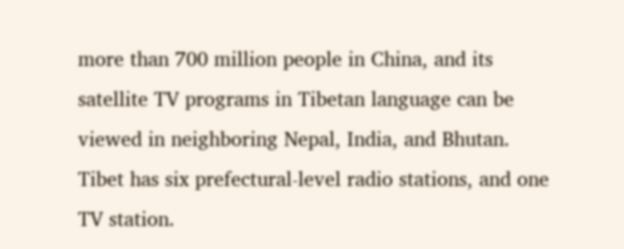more than 700 million people in China, and its satellite TV programs in Tibetan language can be viewed in neighboring Nepal, India, and Bhutan. Tibet has six prefectural-level radio stations, and one TV station.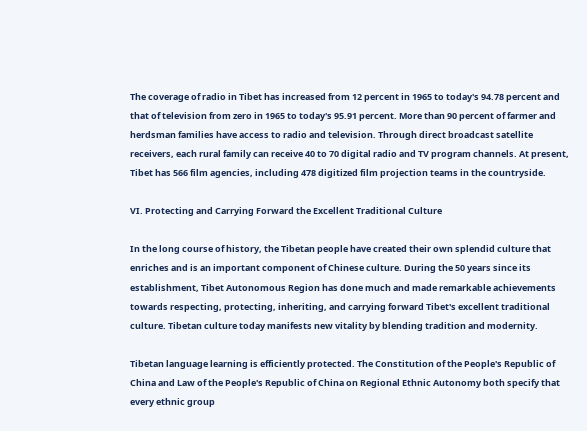The coverage of radio in Tibet has increased from 12 percent in 1965 to today's 94.78 percent and that of television from zero in 1965 to today's 95.91 percent. More than 90 percent of farmer and herdsman families have access to radio and television. Through direct broadcast satellite receivers, each rural family can receive 40 to 70 digital radio and TV program channels. At present, Tibet has 566 film agencies, including 478 digitized film projection teams in the countryside.

VI. Protecting and Carrying Forward the Excellent Traditional Culture

In the long course of history, the Tibetan people have created their own splendid culture that enriches and is an important component of Chinese culture. During the 50 years since its establishment, Tibet Autonomous Region has done much and made remarkable achievements towards respecting, protecting, inheriting, and carrying forward Tibet's excellent traditional culture. Tibetan culture today manifests new vitality by blending tradition and modernity.

Tibetan language learning is efficiently protected. The Constitution of the People's Republic of China and Law of the People's Republic of China on Regional Ethnic Autonomy both specify that every ethnic group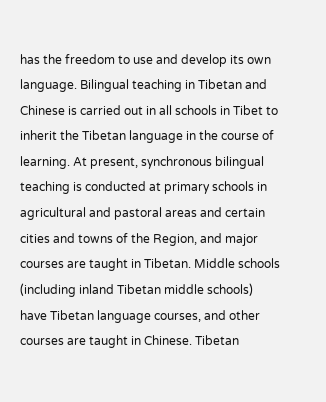has the freedom to use and develop its own language. Bilingual teaching in Tibetan and Chinese is carried out in all schools in Tibet to inherit the Tibetan language in the course of learning. At present, synchronous bilingual teaching is conducted at primary schools in agricultural and pastoral areas and certain cities and towns of the Region, and major courses are taught in Tibetan. Middle schools (including inland Tibetan middle schools) have Tibetan language courses, and other courses are taught in Chinese. Tibetan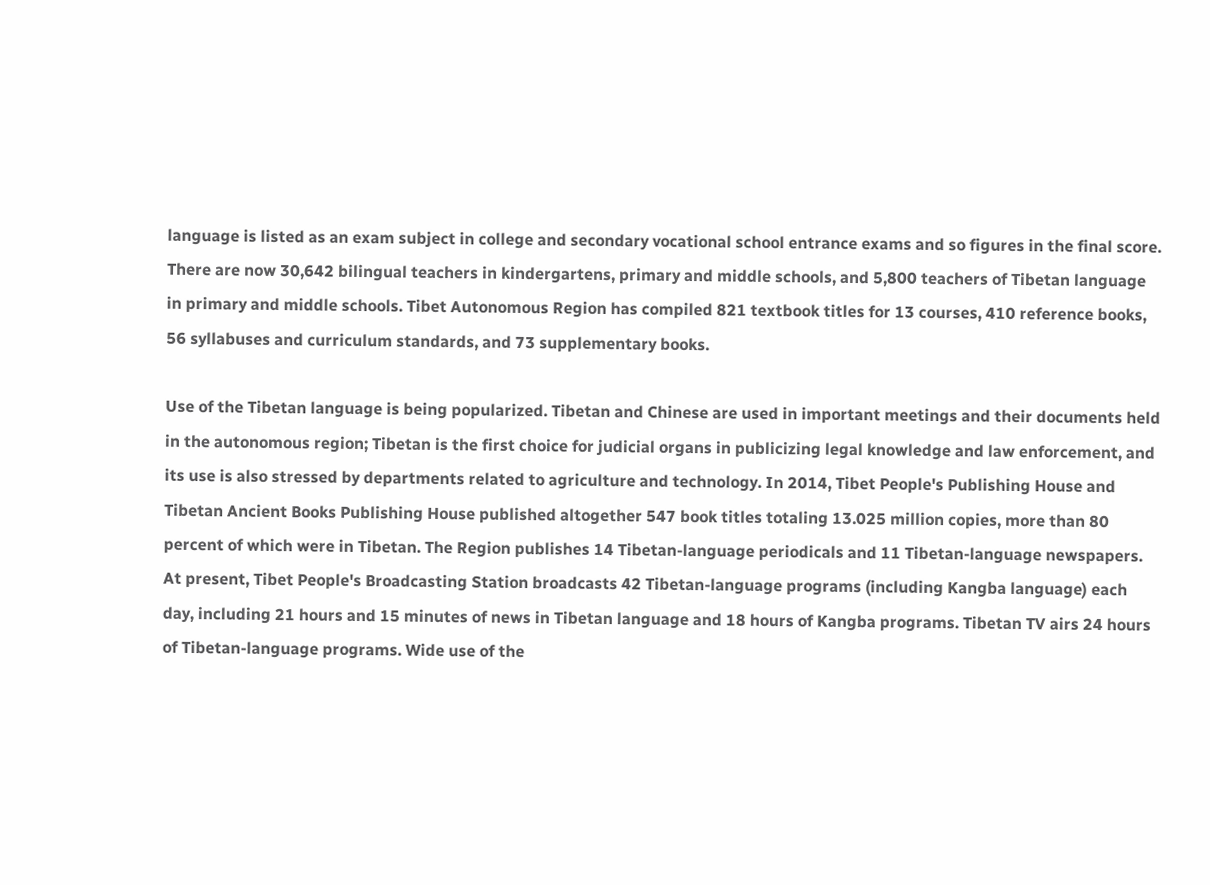language is listed as an exam subject in college and secondary vocational school entrance exams and so figures in the final score. There are now 30,642 bilingual teachers in kindergartens, primary and middle schools, and 5,800 teachers of Tibetan language in primary and middle schools. Tibet Autonomous Region has compiled 821 textbook titles for 13 courses, 410 reference books, 56 syllabuses and curriculum standards, and 73 supplementary books.

Use of the Tibetan language is being popularized. Tibetan and Chinese are used in important meetings and their documents held in the autonomous region; Tibetan is the first choice for judicial organs in publicizing legal knowledge and law enforcement, and its use is also stressed by departments related to agriculture and technology. In 2014, Tibet People's Publishing House and Tibetan Ancient Books Publishing House published altogether 547 book titles totaling 13.025 million copies, more than 80 percent of which were in Tibetan. The Region publishes 14 Tibetan-language periodicals and 11 Tibetan-language newspapers. At present, Tibet People's Broadcasting Station broadcasts 42 Tibetan-language programs (including Kangba language) each day, including 21 hours and 15 minutes of news in Tibetan language and 18 hours of Kangba programs. Tibetan TV airs 24 hours of Tibetan-language programs. Wide use of the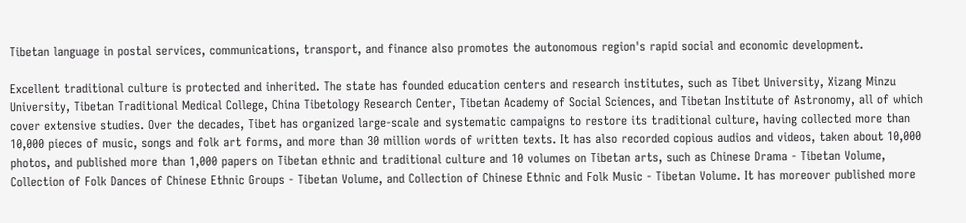Tibetan language in postal services, communications, transport, and finance also promotes the autonomous region's rapid social and economic development.

Excellent traditional culture is protected and inherited. The state has founded education centers and research institutes, such as Tibet University, Xizang Minzu University, Tibetan Traditional Medical College, China Tibetology Research Center, Tibetan Academy of Social Sciences, and Tibetan Institute of Astronomy, all of which cover extensive studies. Over the decades, Tibet has organized large-scale and systematic campaigns to restore its traditional culture, having collected more than 10,000 pieces of music, songs and folk art forms, and more than 30 million words of written texts. It has also recorded copious audios and videos, taken about 10,000 photos, and published more than 1,000 papers on Tibetan ethnic and traditional culture and 10 volumes on Tibetan arts, such as Chinese Drama - Tibetan Volume, Collection of Folk Dances of Chinese Ethnic Groups - Tibetan Volume, and Collection of Chinese Ethnic and Folk Music - Tibetan Volume. It has moreover published more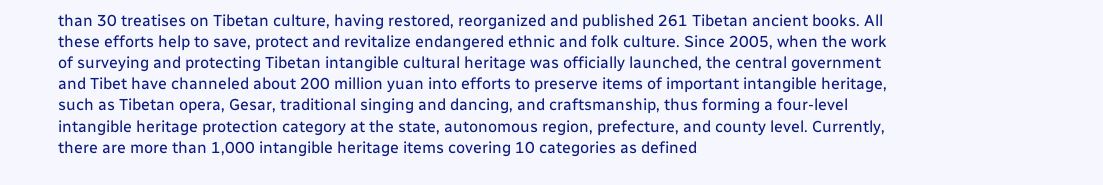than 30 treatises on Tibetan culture, having restored, reorganized and published 261 Tibetan ancient books. All these efforts help to save, protect and revitalize endangered ethnic and folk culture. Since 2005, when the work of surveying and protecting Tibetan intangible cultural heritage was officially launched, the central government and Tibet have channeled about 200 million yuan into efforts to preserve items of important intangible heritage, such as Tibetan opera, Gesar, traditional singing and dancing, and craftsmanship, thus forming a four-level intangible heritage protection category at the state, autonomous region, prefecture, and county level. Currently, there are more than 1,000 intangible heritage items covering 10 categories as defined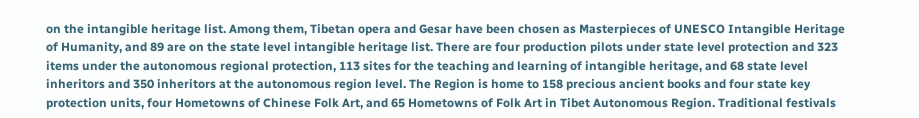on the intangible heritage list. Among them, Tibetan opera and Gesar have been chosen as Masterpieces of UNESCO Intangible Heritage of Humanity, and 89 are on the state level intangible heritage list. There are four production pilots under state level protection and 323 items under the autonomous regional protection, 113 sites for the teaching and learning of intangible heritage, and 68 state level inheritors and 350 inheritors at the autonomous region level. The Region is home to 158 precious ancient books and four state key protection units, four Hometowns of Chinese Folk Art, and 65 Hometowns of Folk Art in Tibet Autonomous Region. Traditional festivals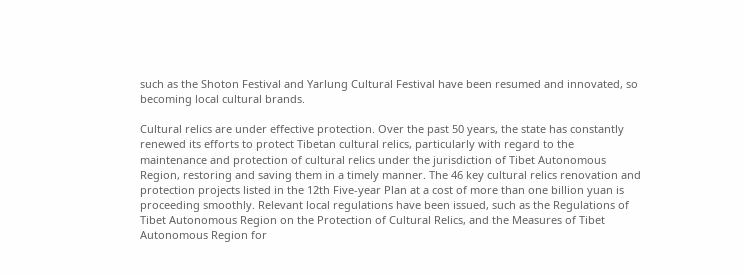such as the Shoton Festival and Yarlung Cultural Festival have been resumed and innovated, so becoming local cultural brands.

Cultural relics are under effective protection. Over the past 50 years, the state has constantly renewed its efforts to protect Tibetan cultural relics, particularly with regard to the maintenance and protection of cultural relics under the jurisdiction of Tibet Autonomous Region, restoring and saving them in a timely manner. The 46 key cultural relics renovation and protection projects listed in the 12th Five-year Plan at a cost of more than one billion yuan is proceeding smoothly. Relevant local regulations have been issued, such as the Regulations of Tibet Autonomous Region on the Protection of Cultural Relics, and the Measures of Tibet Autonomous Region for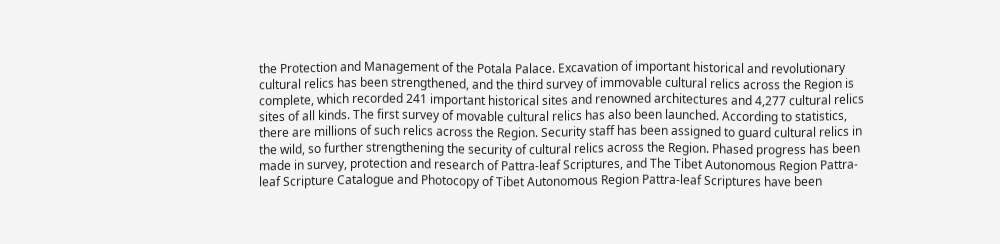the Protection and Management of the Potala Palace. Excavation of important historical and revolutionary cultural relics has been strengthened, and the third survey of immovable cultural relics across the Region is complete, which recorded 241 important historical sites and renowned architectures and 4,277 cultural relics sites of all kinds. The first survey of movable cultural relics has also been launched. According to statistics, there are millions of such relics across the Region. Security staff has been assigned to guard cultural relics in the wild, so further strengthening the security of cultural relics across the Region. Phased progress has been made in survey, protection and research of Pattra-leaf Scriptures, and The Tibet Autonomous Region Pattra-leaf Scripture Catalogue and Photocopy of Tibet Autonomous Region Pattra-leaf Scriptures have been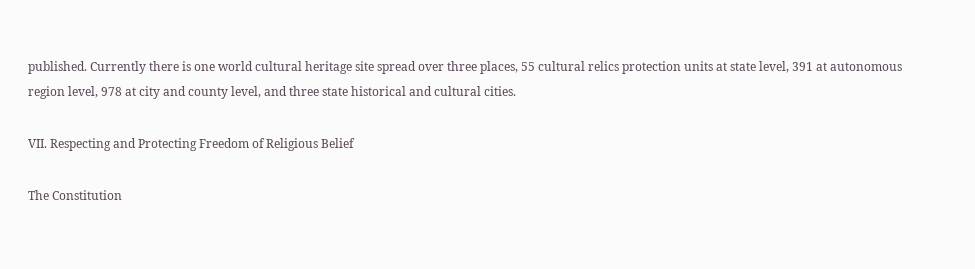published. Currently there is one world cultural heritage site spread over three places, 55 cultural relics protection units at state level, 391 at autonomous region level, 978 at city and county level, and three state historical and cultural cities.

VII. Respecting and Protecting Freedom of Religious Belief

The Constitution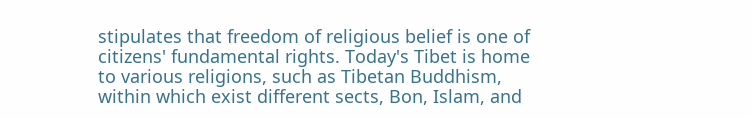stipulates that freedom of religious belief is one of citizens' fundamental rights. Today's Tibet is home to various religions, such as Tibetan Buddhism, within which exist different sects, Bon, Islam, and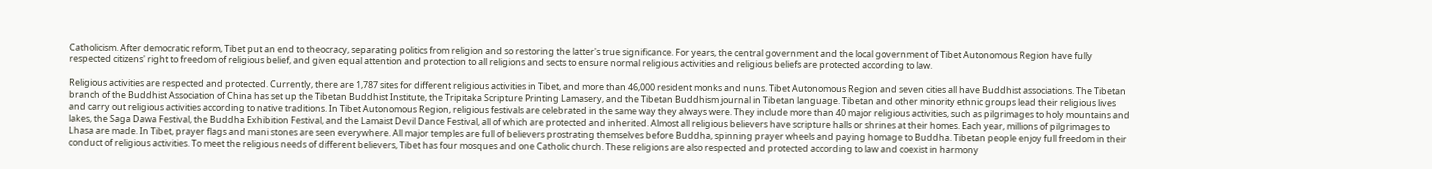Catholicism. After democratic reform, Tibet put an end to theocracy, separating politics from religion and so restoring the latter's true significance. For years, the central government and the local government of Tibet Autonomous Region have fully respected citizens' right to freedom of religious belief, and given equal attention and protection to all religions and sects to ensure normal religious activities and religious beliefs are protected according to law.

Religious activities are respected and protected. Currently, there are 1,787 sites for different religious activities in Tibet, and more than 46,000 resident monks and nuns. Tibet Autonomous Region and seven cities all have Buddhist associations. The Tibetan branch of the Buddhist Association of China has set up the Tibetan Buddhist Institute, the Tripitaka Scripture Printing Lamasery, and the Tibetan Buddhism journal in Tibetan language. Tibetan and other minority ethnic groups lead their religious lives and carry out religious activities according to native traditions. In Tibet Autonomous Region, religious festivals are celebrated in the same way they always were. They include more than 40 major religious activities, such as pilgrimages to holy mountains and lakes, the Saga Dawa Festival, the Buddha Exhibition Festival, and the Lamaist Devil Dance Festival, all of which are protected and inherited. Almost all religious believers have scripture halls or shrines at their homes. Each year, millions of pilgrimages to Lhasa are made. In Tibet, prayer flags and mani stones are seen everywhere. All major temples are full of believers prostrating themselves before Buddha, spinning prayer wheels and paying homage to Buddha. Tibetan people enjoy full freedom in their conduct of religious activities. To meet the religious needs of different believers, Tibet has four mosques and one Catholic church. These religions are also respected and protected according to law and coexist in harmony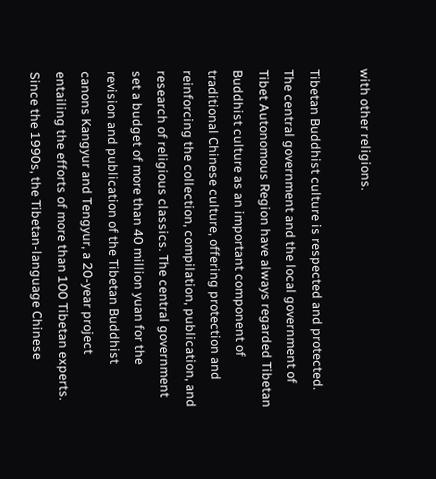with other religions.

Tibetan Buddhist culture is respected and protected. The central government and the local government of Tibet Autonomous Region have always regarded Tibetan Buddhist culture as an important component of traditional Chinese culture, offering protection and reinforcing the collection, compilation, publication, and research of religious classics. The central government set a budget of more than 40 million yuan for the revision and publication of the Tibetan Buddhist canons Kangyur and Tengyur, a 20-year project entailing the efforts of more than 100 Tibetan experts. Since the 1990s, the Tibetan-language Chinese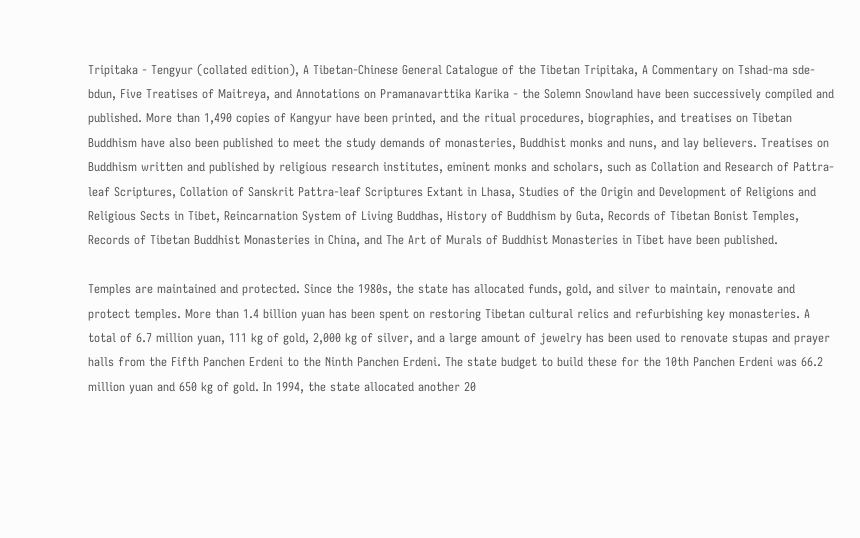Tripitaka - Tengyur (collated edition), A Tibetan-Chinese General Catalogue of the Tibetan Tripitaka, A Commentary on Tshad-ma sde-bdun, Five Treatises of Maitreya, and Annotations on Pramanavarttika Karika - the Solemn Snowland have been successively compiled and published. More than 1,490 copies of Kangyur have been printed, and the ritual procedures, biographies, and treatises on Tibetan Buddhism have also been published to meet the study demands of monasteries, Buddhist monks and nuns, and lay believers. Treatises on Buddhism written and published by religious research institutes, eminent monks and scholars, such as Collation and Research of Pattra-leaf Scriptures, Collation of Sanskrit Pattra-leaf Scriptures Extant in Lhasa, Studies of the Origin and Development of Religions and Religious Sects in Tibet, Reincarnation System of Living Buddhas, History of Buddhism by Guta, Records of Tibetan Bonist Temples, Records of Tibetan Buddhist Monasteries in China, and The Art of Murals of Buddhist Monasteries in Tibet have been published.

Temples are maintained and protected. Since the 1980s, the state has allocated funds, gold, and silver to maintain, renovate and protect temples. More than 1.4 billion yuan has been spent on restoring Tibetan cultural relics and refurbishing key monasteries. A total of 6.7 million yuan, 111 kg of gold, 2,000 kg of silver, and a large amount of jewelry has been used to renovate stupas and prayer halls from the Fifth Panchen Erdeni to the Ninth Panchen Erdeni. The state budget to build these for the 10th Panchen Erdeni was 66.2 million yuan and 650 kg of gold. In 1994, the state allocated another 20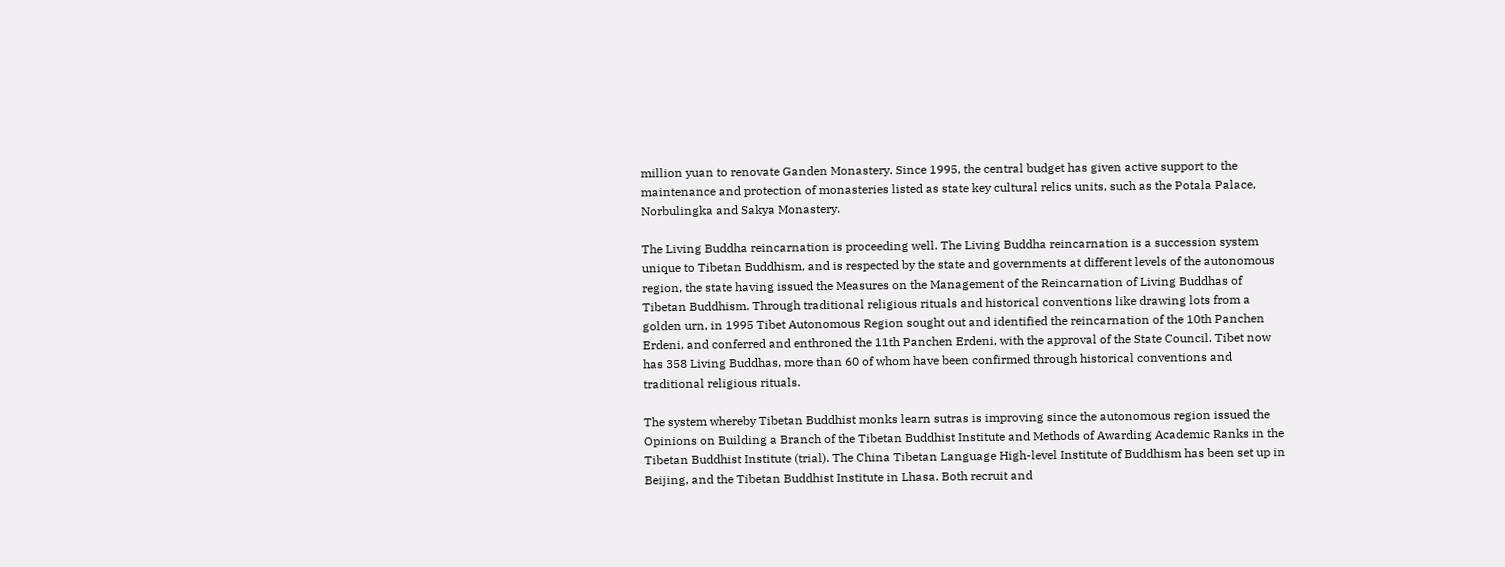million yuan to renovate Ganden Monastery. Since 1995, the central budget has given active support to the maintenance and protection of monasteries listed as state key cultural relics units, such as the Potala Palace, Norbulingka and Sakya Monastery.

The Living Buddha reincarnation is proceeding well. The Living Buddha reincarnation is a succession system unique to Tibetan Buddhism, and is respected by the state and governments at different levels of the autonomous region, the state having issued the Measures on the Management of the Reincarnation of Living Buddhas of Tibetan Buddhism. Through traditional religious rituals and historical conventions like drawing lots from a golden urn, in 1995 Tibet Autonomous Region sought out and identified the reincarnation of the 10th Panchen Erdeni, and conferred and enthroned the 11th Panchen Erdeni, with the approval of the State Council. Tibet now has 358 Living Buddhas, more than 60 of whom have been confirmed through historical conventions and traditional religious rituals.

The system whereby Tibetan Buddhist monks learn sutras is improving since the autonomous region issued the Opinions on Building a Branch of the Tibetan Buddhist Institute and Methods of Awarding Academic Ranks in the Tibetan Buddhist Institute (trial). The China Tibetan Language High-level Institute of Buddhism has been set up in Beijing, and the Tibetan Buddhist Institute in Lhasa. Both recruit and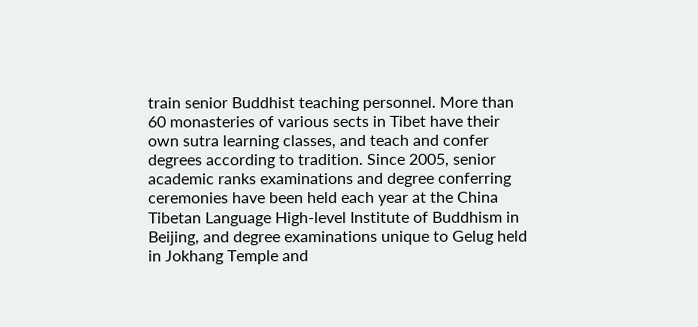train senior Buddhist teaching personnel. More than 60 monasteries of various sects in Tibet have their own sutra learning classes, and teach and confer degrees according to tradition. Since 2005, senior academic ranks examinations and degree conferring ceremonies have been held each year at the China Tibetan Language High-level Institute of Buddhism in Beijing, and degree examinations unique to Gelug held in Jokhang Temple and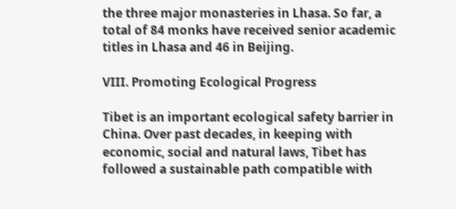the three major monasteries in Lhasa. So far, a total of 84 monks have received senior academic titles in Lhasa and 46 in Beijing.

VIII. Promoting Ecological Progress

Tibet is an important ecological safety barrier in China. Over past decades, in keeping with economic, social and natural laws, Tibet has followed a sustainable path compatible with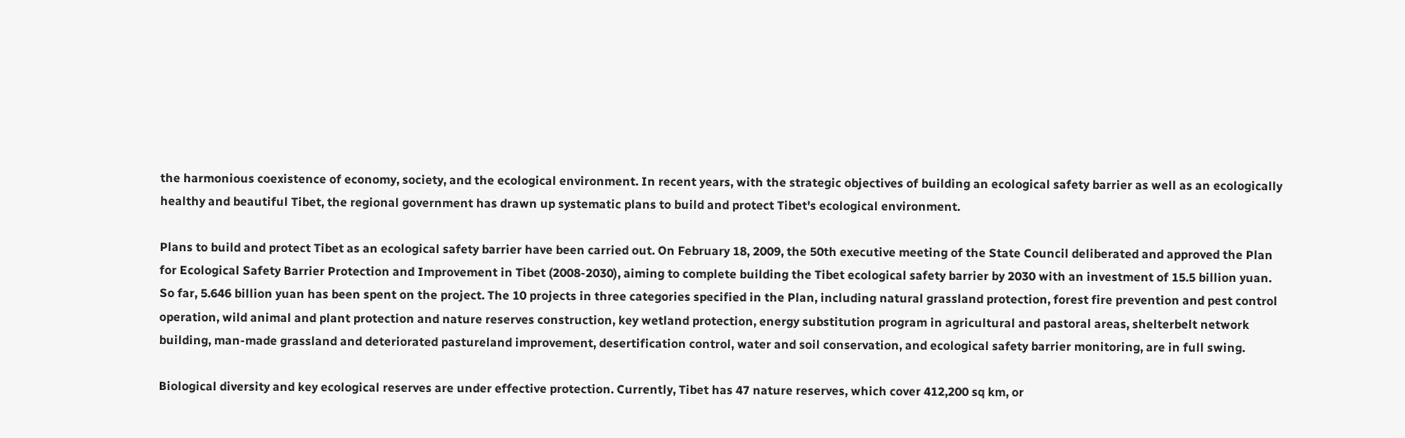the harmonious coexistence of economy, society, and the ecological environment. In recent years, with the strategic objectives of building an ecological safety barrier as well as an ecologically healthy and beautiful Tibet, the regional government has drawn up systematic plans to build and protect Tibet's ecological environment.

Plans to build and protect Tibet as an ecological safety barrier have been carried out. On February 18, 2009, the 50th executive meeting of the State Council deliberated and approved the Plan for Ecological Safety Barrier Protection and Improvement in Tibet (2008-2030), aiming to complete building the Tibet ecological safety barrier by 2030 with an investment of 15.5 billion yuan. So far, 5.646 billion yuan has been spent on the project. The 10 projects in three categories specified in the Plan, including natural grassland protection, forest fire prevention and pest control operation, wild animal and plant protection and nature reserves construction, key wetland protection, energy substitution program in agricultural and pastoral areas, shelterbelt network building, man-made grassland and deteriorated pastureland improvement, desertification control, water and soil conservation, and ecological safety barrier monitoring, are in full swing.

Biological diversity and key ecological reserves are under effective protection. Currently, Tibet has 47 nature reserves, which cover 412,200 sq km, or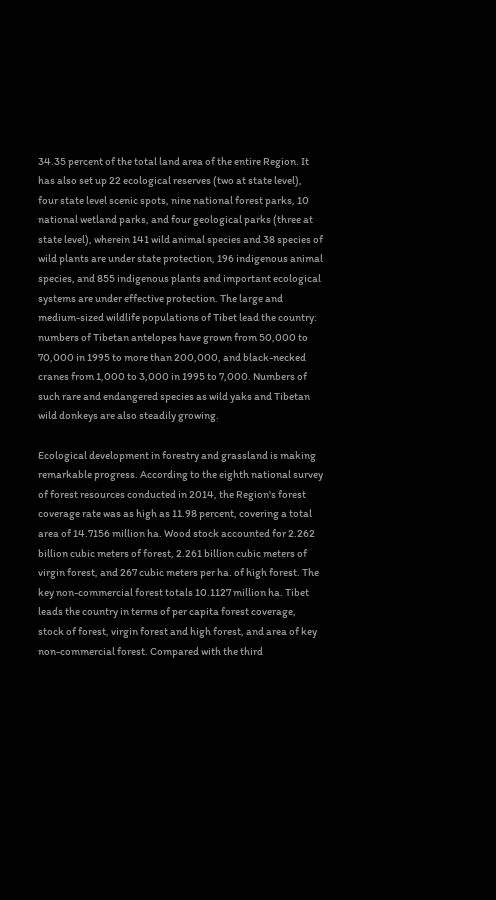34.35 percent of the total land area of the entire Region. It has also set up 22 ecological reserves (two at state level), four state level scenic spots, nine national forest parks, 10 national wetland parks, and four geological parks (three at state level), wherein 141 wild animal species and 38 species of wild plants are under state protection, 196 indigenous animal species, and 855 indigenous plants and important ecological systems are under effective protection. The large and medium-sized wildlife populations of Tibet lead the country: numbers of Tibetan antelopes have grown from 50,000 to 70,000 in 1995 to more than 200,000, and black-necked cranes from 1,000 to 3,000 in 1995 to 7,000. Numbers of such rare and endangered species as wild yaks and Tibetan wild donkeys are also steadily growing.

Ecological development in forestry and grassland is making remarkable progress. According to the eighth national survey of forest resources conducted in 2014, the Region's forest coverage rate was as high as 11.98 percent, covering a total area of 14.7156 million ha. Wood stock accounted for 2.262 billion cubic meters of forest, 2.261 billion cubic meters of virgin forest, and 267 cubic meters per ha. of high forest. The key non-commercial forest totals 10.1127 million ha. Tibet leads the country in terms of per capita forest coverage, stock of forest, virgin forest and high forest, and area of key non-commercial forest. Compared with the third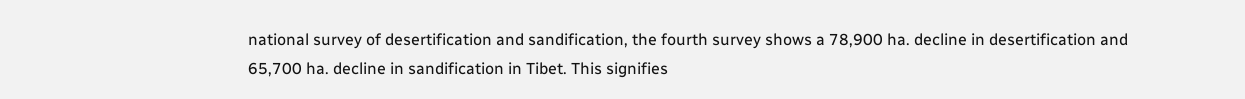national survey of desertification and sandification, the fourth survey shows a 78,900 ha. decline in desertification and 65,700 ha. decline in sandification in Tibet. This signifies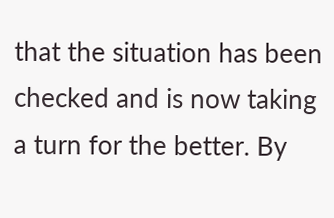that the situation has been checked and is now taking a turn for the better. By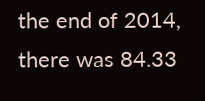the end of 2014, there was 84.33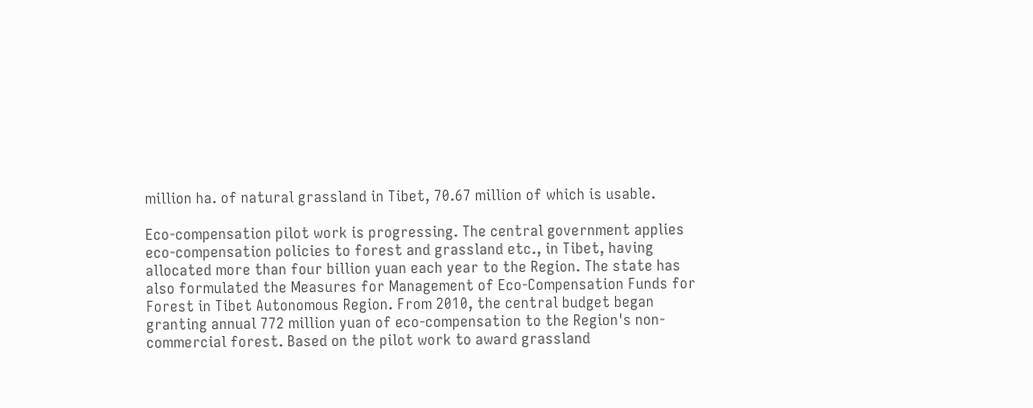million ha. of natural grassland in Tibet, 70.67 million of which is usable.

Eco-compensation pilot work is progressing. The central government applies eco-compensation policies to forest and grassland etc., in Tibet, having allocated more than four billion yuan each year to the Region. The state has also formulated the Measures for Management of Eco-Compensation Funds for Forest in Tibet Autonomous Region. From 2010, the central budget began granting annual 772 million yuan of eco-compensation to the Region's non-commercial forest. Based on the pilot work to award grassland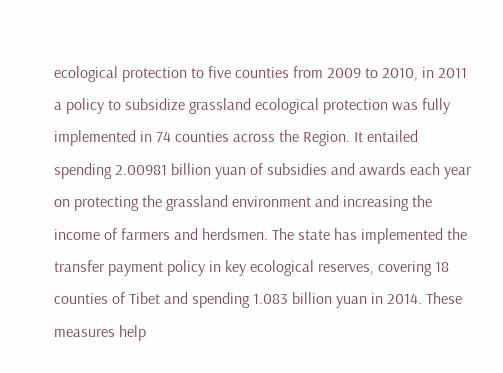ecological protection to five counties from 2009 to 2010, in 2011 a policy to subsidize grassland ecological protection was fully implemented in 74 counties across the Region. It entailed spending 2.00981 billion yuan of subsidies and awards each year on protecting the grassland environment and increasing the income of farmers and herdsmen. The state has implemented the transfer payment policy in key ecological reserves, covering 18 counties of Tibet and spending 1.083 billion yuan in 2014. These measures help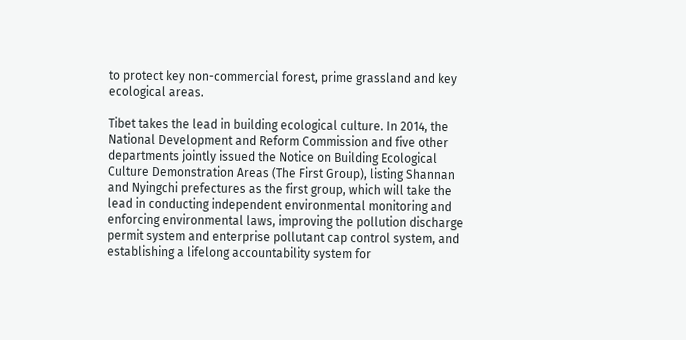to protect key non-commercial forest, prime grassland and key ecological areas.

Tibet takes the lead in building ecological culture. In 2014, the National Development and Reform Commission and five other departments jointly issued the Notice on Building Ecological Culture Demonstration Areas (The First Group), listing Shannan and Nyingchi prefectures as the first group, which will take the lead in conducting independent environmental monitoring and enforcing environmental laws, improving the pollution discharge permit system and enterprise pollutant cap control system, and establishing a lifelong accountability system for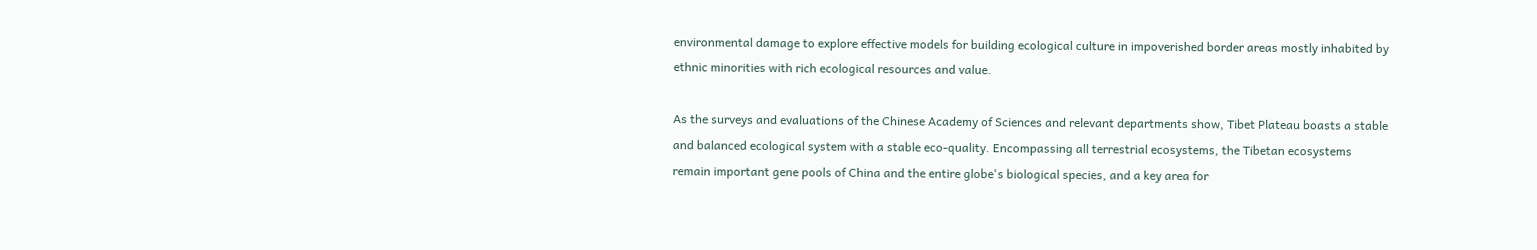environmental damage to explore effective models for building ecological culture in impoverished border areas mostly inhabited by ethnic minorities with rich ecological resources and value.

As the surveys and evaluations of the Chinese Academy of Sciences and relevant departments show, Tibet Plateau boasts a stable and balanced ecological system with a stable eco-quality. Encompassing all terrestrial ecosystems, the Tibetan ecosystems remain important gene pools of China and the entire globe's biological species, and a key area for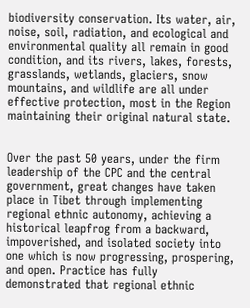biodiversity conservation. Its water, air, noise, soil, radiation, and ecological and environmental quality all remain in good condition, and its rivers, lakes, forests, grasslands, wetlands, glaciers, snow mountains, and wildlife are all under effective protection, most in the Region maintaining their original natural state.


Over the past 50 years, under the firm leadership of the CPC and the central government, great changes have taken place in Tibet through implementing regional ethnic autonomy, achieving a historical leapfrog from a backward, impoverished, and isolated society into one which is now progressing, prospering, and open. Practice has fully demonstrated that regional ethnic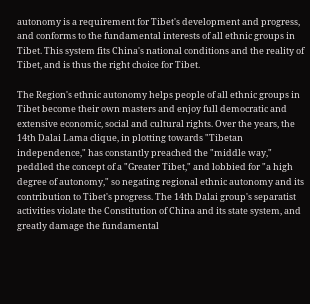autonomy is a requirement for Tibet's development and progress, and conforms to the fundamental interests of all ethnic groups in Tibet. This system fits China's national conditions and the reality of Tibet, and is thus the right choice for Tibet.

The Region's ethnic autonomy helps people of all ethnic groups in Tibet become their own masters and enjoy full democratic and extensive economic, social and cultural rights. Over the years, the 14th Dalai Lama clique, in plotting towards "Tibetan independence," has constantly preached the "middle way," peddled the concept of a "Greater Tibet," and lobbied for "a high degree of autonomy," so negating regional ethnic autonomy and its contribution to Tibet's progress. The 14th Dalai group's separatist activities violate the Constitution of China and its state system, and greatly damage the fundamental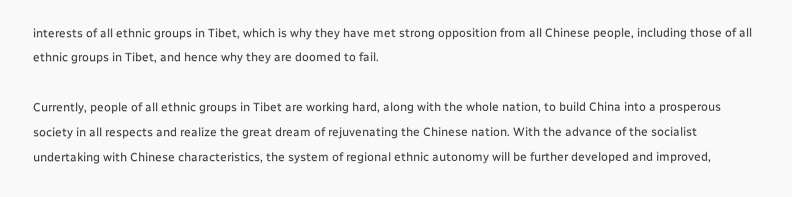interests of all ethnic groups in Tibet, which is why they have met strong opposition from all Chinese people, including those of all ethnic groups in Tibet, and hence why they are doomed to fail.

Currently, people of all ethnic groups in Tibet are working hard, along with the whole nation, to build China into a prosperous society in all respects and realize the great dream of rejuvenating the Chinese nation. With the advance of the socialist undertaking with Chinese characteristics, the system of regional ethnic autonomy will be further developed and improved,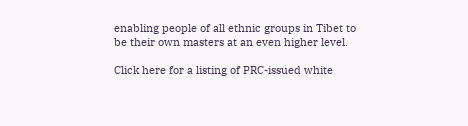enabling people of all ethnic groups in Tibet to be their own masters at an even higher level.

Click here for a listing of PRC-issued white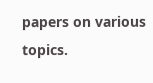papers on various topics.